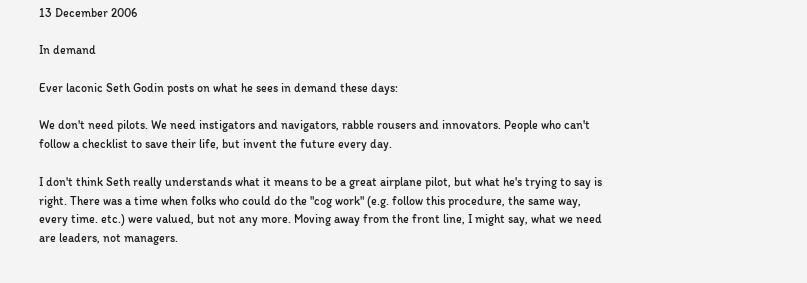13 December 2006

In demand

Ever laconic Seth Godin posts on what he sees in demand these days:

We don't need pilots. We need instigators and navigators, rabble rousers and innovators. People who can't follow a checklist to save their life, but invent the future every day.

I don't think Seth really understands what it means to be a great airplane pilot, but what he's trying to say is right. There was a time when folks who could do the "cog work" (e.g. follow this procedure, the same way, every time. etc.) were valued, but not any more. Moving away from the front line, I might say, what we need are leaders, not managers.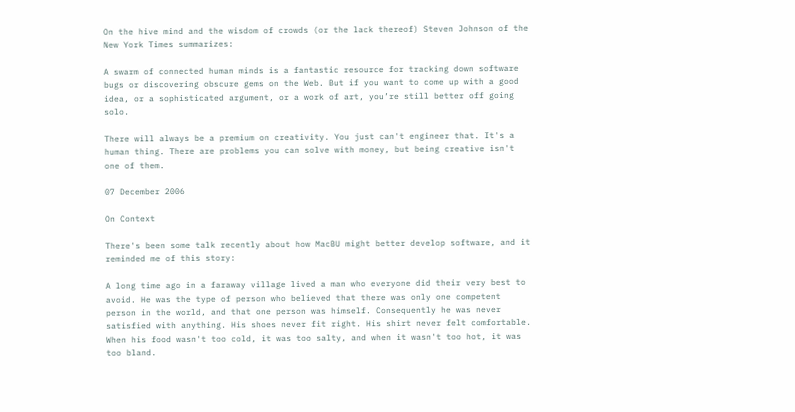On the hive mind and the wisdom of crowds (or the lack thereof) Steven Johnson of the New York Times summarizes:

A swarm of connected human minds is a fantastic resource for tracking down software bugs or discovering obscure gems on the Web. But if you want to come up with a good idea, or a sophisticated argument, or a work of art, you’re still better off going solo.

There will always be a premium on creativity. You just can't engineer that. It's a human thing. There are problems you can solve with money, but being creative isn't one of them.

07 December 2006

On Context

There's been some talk recently about how MacBU might better develop software, and it reminded me of this story:

A long time ago in a faraway village lived a man who everyone did their very best to avoid. He was the type of person who believed that there was only one competent person in the world, and that one person was himself. Consequently he was never satisfied with anything. His shoes never fit right. His shirt never felt comfortable. When his food wasn't too cold, it was too salty, and when it wasn't too hot, it was too bland.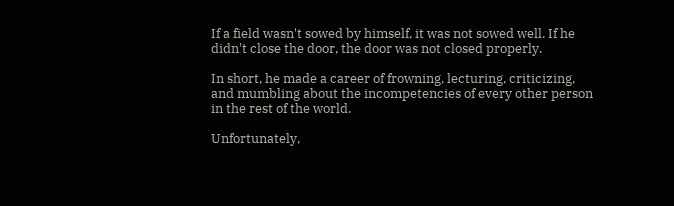If a field wasn't sowed by himself, it was not sowed well. If he didn't close the door, the door was not closed properly.

In short, he made a career of frowning, lecturing, criticizing, and mumbling about the incompetencies of every other person in the rest of the world.

Unfortunately,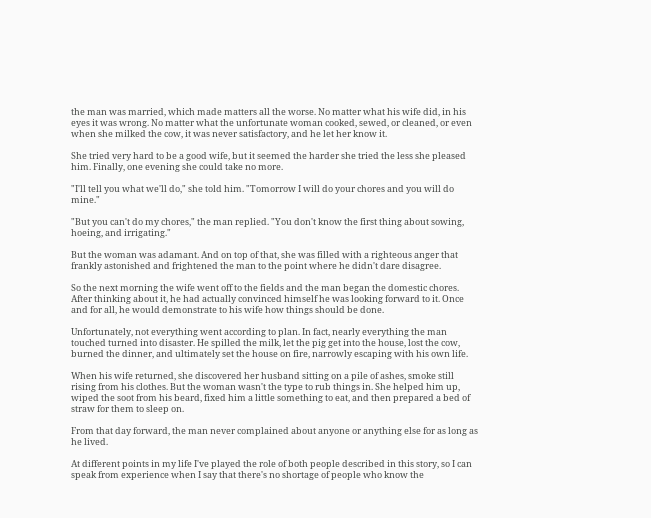the man was married, which made matters all the worse. No matter what his wife did, in his eyes it was wrong. No matter what the unfortunate woman cooked, sewed, or cleaned, or even when she milked the cow, it was never satisfactory, and he let her know it.

She tried very hard to be a good wife, but it seemed the harder she tried the less she pleased him. Finally, one evening she could take no more.

"I'll tell you what we'll do," she told him. "Tomorrow I will do your chores and you will do mine."

"But you can't do my chores," the man replied. "You don't know the first thing about sowing, hoeing, and irrigating."

But the woman was adamant. And on top of that, she was filled with a righteous anger that frankly astonished and frightened the man to the point where he didn't dare disagree.

So the next morning the wife went off to the fields and the man began the domestic chores. After thinking about it, he had actually convinced himself he was looking forward to it. Once and for all, he would demonstrate to his wife how things should be done.

Unfortunately, not everything went according to plan. In fact, nearly everything the man touched turned into disaster. He spilled the milk, let the pig get into the house, lost the cow, burned the dinner, and ultimately set the house on fire, narrowly escaping with his own life.

When his wife returned, she discovered her husband sitting on a pile of ashes, smoke still rising from his clothes. But the woman wasn't the type to rub things in. She helped him up, wiped the soot from his beard, fixed him a little something to eat, and then prepared a bed of straw for them to sleep on.

From that day forward, the man never complained about anyone or anything else for as long as he lived.

At different points in my life I've played the role of both people described in this story, so I can speak from experience when I say that there's no shortage of people who know the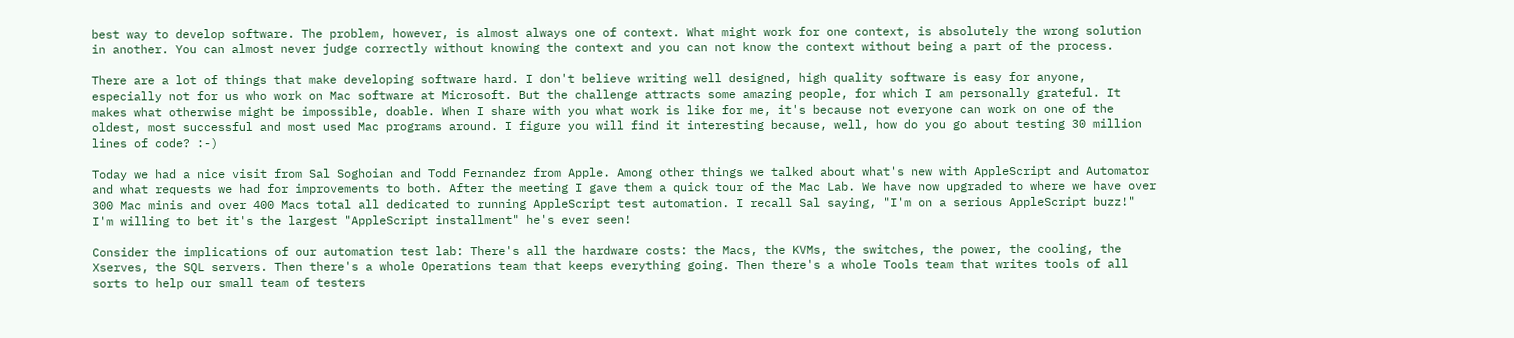best way to develop software. The problem, however, is almost always one of context. What might work for one context, is absolutely the wrong solution in another. You can almost never judge correctly without knowing the context and you can not know the context without being a part of the process.

There are a lot of things that make developing software hard. I don't believe writing well designed, high quality software is easy for anyone, especially not for us who work on Mac software at Microsoft. But the challenge attracts some amazing people, for which I am personally grateful. It makes what otherwise might be impossible, doable. When I share with you what work is like for me, it's because not everyone can work on one of the oldest, most successful and most used Mac programs around. I figure you will find it interesting because, well, how do you go about testing 30 million lines of code? :-)

Today we had a nice visit from Sal Soghoian and Todd Fernandez from Apple. Among other things we talked about what's new with AppleScript and Automator and what requests we had for improvements to both. After the meeting I gave them a quick tour of the Mac Lab. We have now upgraded to where we have over 300 Mac minis and over 400 Macs total all dedicated to running AppleScript test automation. I recall Sal saying, "I'm on a serious AppleScript buzz!" I'm willing to bet it's the largest "AppleScript installment" he's ever seen!

Consider the implications of our automation test lab: There's all the hardware costs: the Macs, the KVMs, the switches, the power, the cooling, the Xserves, the SQL servers. Then there's a whole Operations team that keeps everything going. Then there's a whole Tools team that writes tools of all sorts to help our small team of testers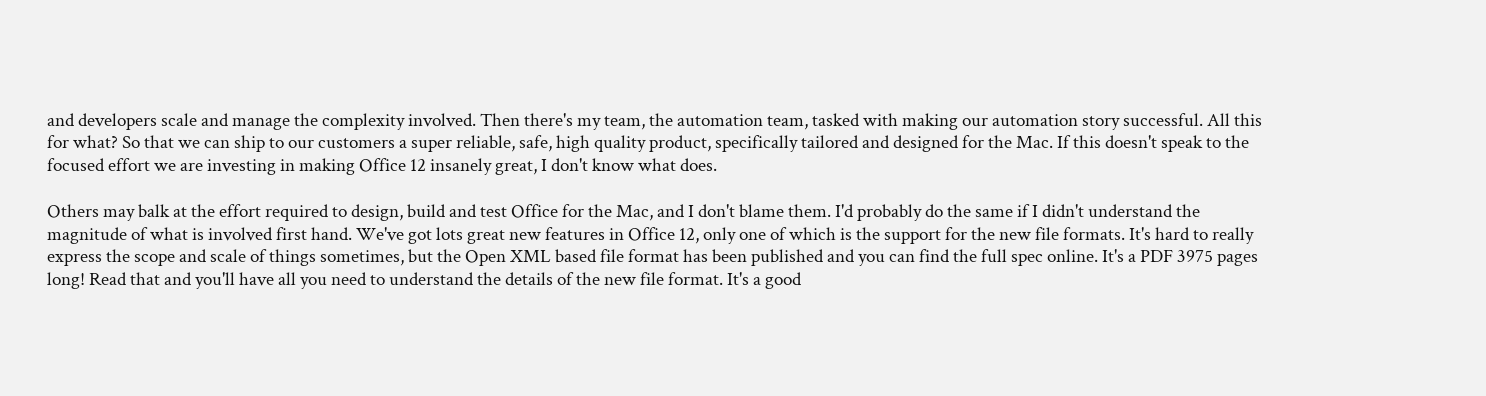and developers scale and manage the complexity involved. Then there's my team, the automation team, tasked with making our automation story successful. All this for what? So that we can ship to our customers a super reliable, safe, high quality product, specifically tailored and designed for the Mac. If this doesn't speak to the focused effort we are investing in making Office 12 insanely great, I don't know what does.

Others may balk at the effort required to design, build and test Office for the Mac, and I don't blame them. I'd probably do the same if I didn't understand the magnitude of what is involved first hand. We've got lots great new features in Office 12, only one of which is the support for the new file formats. It's hard to really express the scope and scale of things sometimes, but the Open XML based file format has been published and you can find the full spec online. It's a PDF 3975 pages long! Read that and you'll have all you need to understand the details of the new file format. It's a good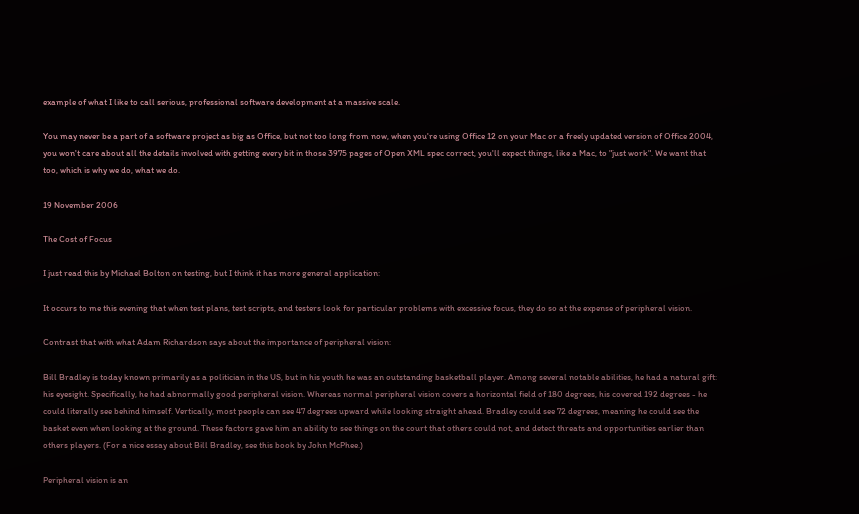example of what I like to call serious, professional software development at a massive scale.

You may never be a part of a software project as big as Office, but not too long from now, when you're using Office 12 on your Mac or a freely updated version of Office 2004, you won't care about all the details involved with getting every bit in those 3975 pages of Open XML spec correct, you'll expect things, like a Mac, to "just work". We want that too, which is why we do, what we do.

19 November 2006

The Cost of Focus

I just read this by Michael Bolton on testing, but I think it has more general application:

It occurs to me this evening that when test plans, test scripts, and testers look for particular problems with excessive focus, they do so at the expense of peripheral vision.

Contrast that with what Adam Richardson says about the importance of peripheral vision:

Bill Bradley is today known primarily as a politician in the US, but in his youth he was an outstanding basketball player. Among several notable abilities, he had a natural gift: his eyesight. Specifically, he had abnormally good peripheral vision. Whereas normal peripheral vision covers a horizontal field of 180 degrees, his covered 192 degrees - he could literally see behind himself. Vertically, most people can see 47 degrees upward while looking straight ahead. Bradley could see 72 degrees, meaning he could see the basket even when looking at the ground. These factors gave him an ability to see things on the court that others could not, and detect threats and opportunities earlier than others players. (For a nice essay about Bill Bradley, see this book by John McPhee.)

Peripheral vision is an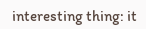interesting thing: it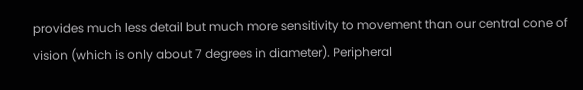provides much less detail but much more sensitivity to movement than our central cone of vision (which is only about 7 degrees in diameter). Peripheral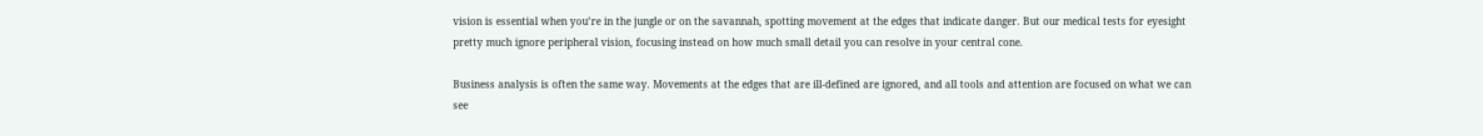vision is essential when you’re in the jungle or on the savannah, spotting movement at the edges that indicate danger. But our medical tests for eyesight pretty much ignore peripheral vision, focusing instead on how much small detail you can resolve in your central cone.

Business analysis is often the same way. Movements at the edges that are ill-defined are ignored, and all tools and attention are focused on what we can see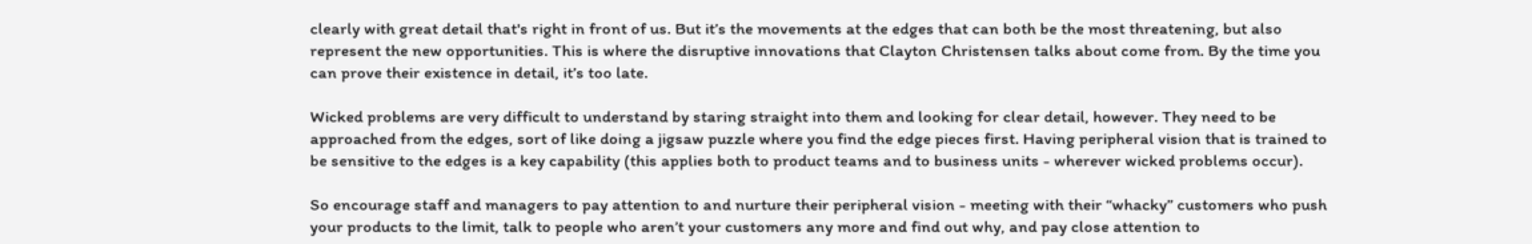clearly with great detail that's right in front of us. But it’s the movements at the edges that can both be the most threatening, but also represent the new opportunities. This is where the disruptive innovations that Clayton Christensen talks about come from. By the time you can prove their existence in detail, it’s too late.

Wicked problems are very difficult to understand by staring straight into them and looking for clear detail, however. They need to be approached from the edges, sort of like doing a jigsaw puzzle where you find the edge pieces first. Having peripheral vision that is trained to be sensitive to the edges is a key capability (this applies both to product teams and to business units - wherever wicked problems occur).

So encourage staff and managers to pay attention to and nurture their peripheral vision - meeting with their “whacky” customers who push your products to the limit, talk to people who aren’t your customers any more and find out why, and pay close attention to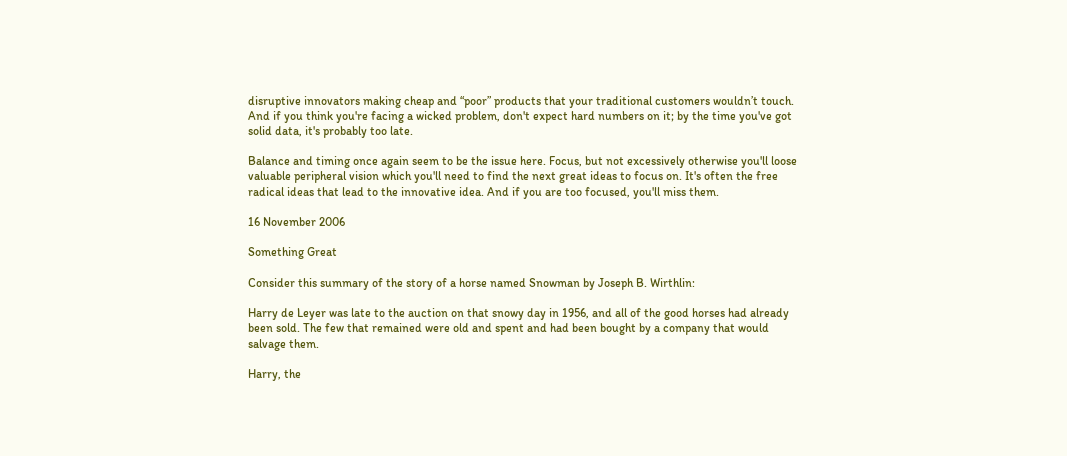disruptive innovators making cheap and “poor” products that your traditional customers wouldn’t touch. And if you think you're facing a wicked problem, don't expect hard numbers on it; by the time you've got solid data, it's probably too late.

Balance and timing once again seem to be the issue here. Focus, but not excessively otherwise you'll loose valuable peripheral vision which you'll need to find the next great ideas to focus on. It's often the free radical ideas that lead to the innovative idea. And if you are too focused, you'll miss them.

16 November 2006

Something Great

Consider this summary of the story of a horse named Snowman by Joseph B. Wirthlin:

Harry de Leyer was late to the auction on that snowy day in 1956, and all of the good horses had already been sold. The few that remained were old and spent and had been bought by a company that would salvage them.

Harry, the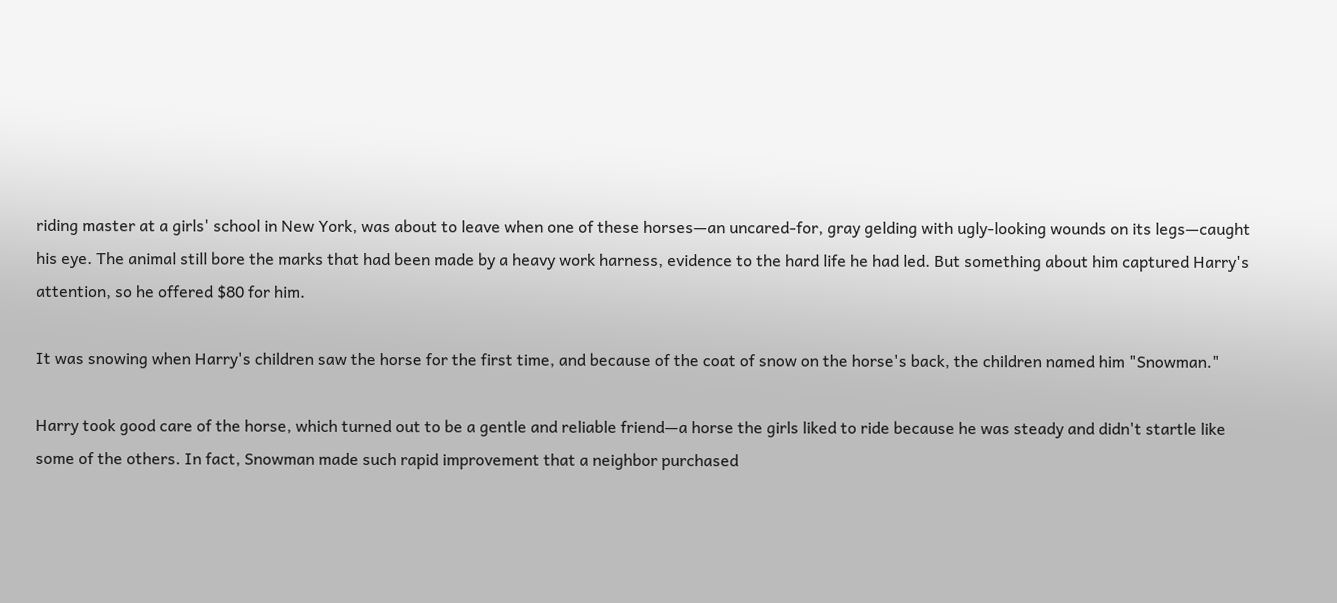riding master at a girls' school in New York, was about to leave when one of these horses—an uncared-for, gray gelding with ugly-looking wounds on its legs—caught his eye. The animal still bore the marks that had been made by a heavy work harness, evidence to the hard life he had led. But something about him captured Harry's attention, so he offered $80 for him.

It was snowing when Harry's children saw the horse for the first time, and because of the coat of snow on the horse's back, the children named him "Snowman."

Harry took good care of the horse, which turned out to be a gentle and reliable friend—a horse the girls liked to ride because he was steady and didn't startle like some of the others. In fact, Snowman made such rapid improvement that a neighbor purchased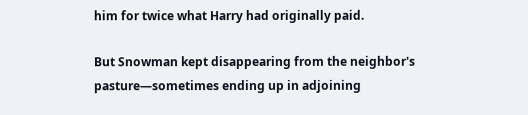him for twice what Harry had originally paid.

But Snowman kept disappearing from the neighbor's pasture—sometimes ending up in adjoining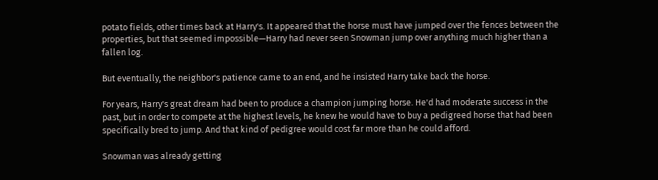potato fields, other times back at Harry's. It appeared that the horse must have jumped over the fences between the properties, but that seemed impossible—Harry had never seen Snowman jump over anything much higher than a fallen log.

But eventually, the neighbor's patience came to an end, and he insisted Harry take back the horse.

For years, Harry's great dream had been to produce a champion jumping horse. He'd had moderate success in the past, but in order to compete at the highest levels, he knew he would have to buy a pedigreed horse that had been specifically bred to jump. And that kind of pedigree would cost far more than he could afford.

Snowman was already getting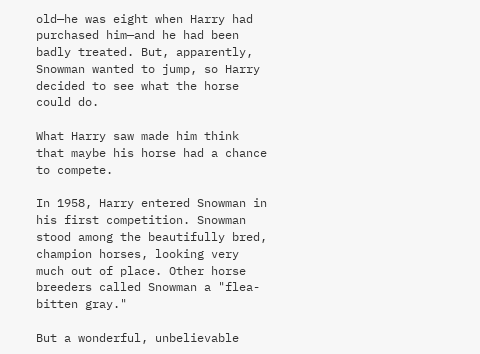old—he was eight when Harry had purchased him—and he had been badly treated. But, apparently, Snowman wanted to jump, so Harry decided to see what the horse could do.

What Harry saw made him think that maybe his horse had a chance to compete.

In 1958, Harry entered Snowman in his first competition. Snowman stood among the beautifully bred, champion horses, looking very much out of place. Other horse breeders called Snowman a "flea-bitten gray."

But a wonderful, unbelievable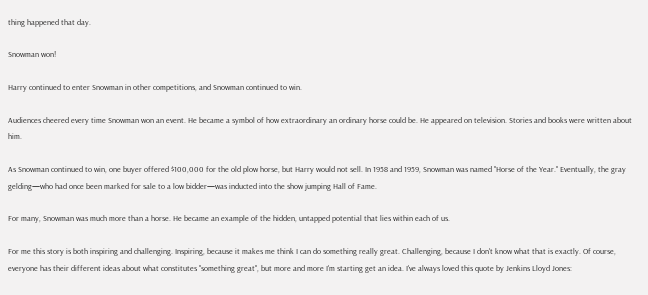thing happened that day.

Snowman won!

Harry continued to enter Snowman in other competitions, and Snowman continued to win.

Audiences cheered every time Snowman won an event. He became a symbol of how extraordinary an ordinary horse could be. He appeared on television. Stories and books were written about him.

As Snowman continued to win, one buyer offered $100,000 for the old plow horse, but Harry would not sell. In 1958 and 1959, Snowman was named "Horse of the Year." Eventually, the gray gelding—who had once been marked for sale to a low bidder—was inducted into the show jumping Hall of Fame.

For many, Snowman was much more than a horse. He became an example of the hidden, untapped potential that lies within each of us.

For me this story is both inspiring and challenging. Inspiring, because it makes me think I can do something really great. Challenging, because I don't know what that is exactly. Of course, everyone has their different ideas about what constitutes "something great", but more and more I'm starting get an idea. I've always loved this quote by Jenkins Lloyd Jones: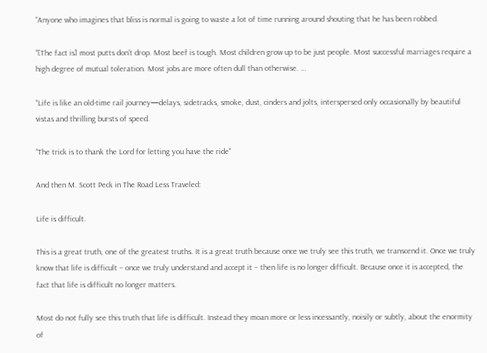“Anyone who imagines that bliss is normal is going to waste a lot of time running around shouting that he has been robbed.

“[The fact is] most putts don’t drop. Most beef is tough. Most children grow up to be just people. Most successful marriages require a high degree of mutual toleration. Most jobs are more often dull than otherwise. …

“Life is like an old-time rail journey—delays, sidetracks, smoke, dust, cinders and jolts, interspersed only occasionally by beautiful vistas and thrilling bursts of speed.

“The trick is to thank the Lord for letting you have the ride"

And then M. Scott Peck in The Road Less Traveled:

Life is difficult.

This is a great truth, one of the greatest truths. It is a great truth because once we truly see this truth, we transcend it. Once we truly know that life is difficult – once we truly understand and accept it – then life is no longer difficult. Because once it is accepted, the fact that life is difficult no longer matters.

Most do not fully see this truth that life is difficult. Instead they moan more or less incessantly, noisily or subtly, about the enormity of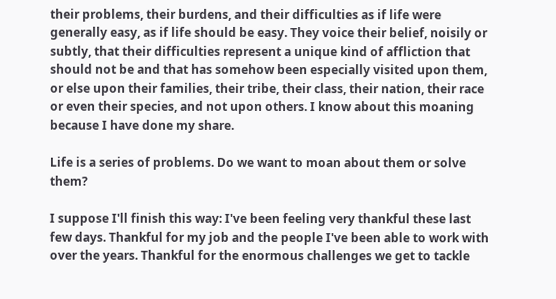their problems, their burdens, and their difficulties as if life were generally easy, as if life should be easy. They voice their belief, noisily or subtly, that their difficulties represent a unique kind of affliction that should not be and that has somehow been especially visited upon them, or else upon their families, their tribe, their class, their nation, their race or even their species, and not upon others. I know about this moaning because I have done my share.

Life is a series of problems. Do we want to moan about them or solve them?

I suppose I'll finish this way: I've been feeling very thankful these last few days. Thankful for my job and the people I've been able to work with over the years. Thankful for the enormous challenges we get to tackle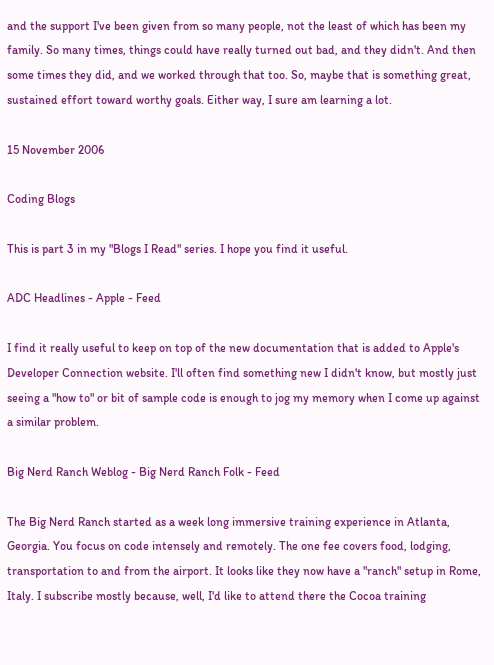and the support I've been given from so many people, not the least of which has been my family. So many times, things could have really turned out bad, and they didn't. And then some times they did, and we worked through that too. So, maybe that is something great, sustained effort toward worthy goals. Either way, I sure am learning a lot.

15 November 2006

Coding Blogs

This is part 3 in my "Blogs I Read" series. I hope you find it useful.

ADC Headlines - Apple - Feed

I find it really useful to keep on top of the new documentation that is added to Apple's Developer Connection website. I'll often find something new I didn't know, but mostly just seeing a "how to" or bit of sample code is enough to jog my memory when I come up against a similar problem.

Big Nerd Ranch Weblog - Big Nerd Ranch Folk - Feed

The Big Nerd Ranch started as a week long immersive training experience in Atlanta, Georgia. You focus on code intensely and remotely. The one fee covers food, lodging, transportation to and from the airport. It looks like they now have a "ranch" setup in Rome, Italy. I subscribe mostly because, well, I'd like to attend there the Cocoa training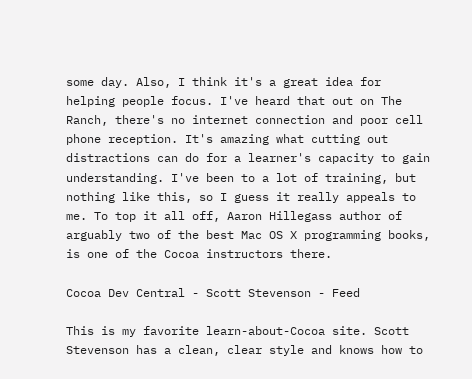some day. Also, I think it's a great idea for helping people focus. I've heard that out on The Ranch, there's no internet connection and poor cell phone reception. It's amazing what cutting out distractions can do for a learner's capacity to gain understanding. I've been to a lot of training, but nothing like this, so I guess it really appeals to me. To top it all off, Aaron Hillegass author of arguably two of the best Mac OS X programming books, is one of the Cocoa instructors there.

Cocoa Dev Central - Scott Stevenson - Feed

This is my favorite learn-about-Cocoa site. Scott Stevenson has a clean, clear style and knows how to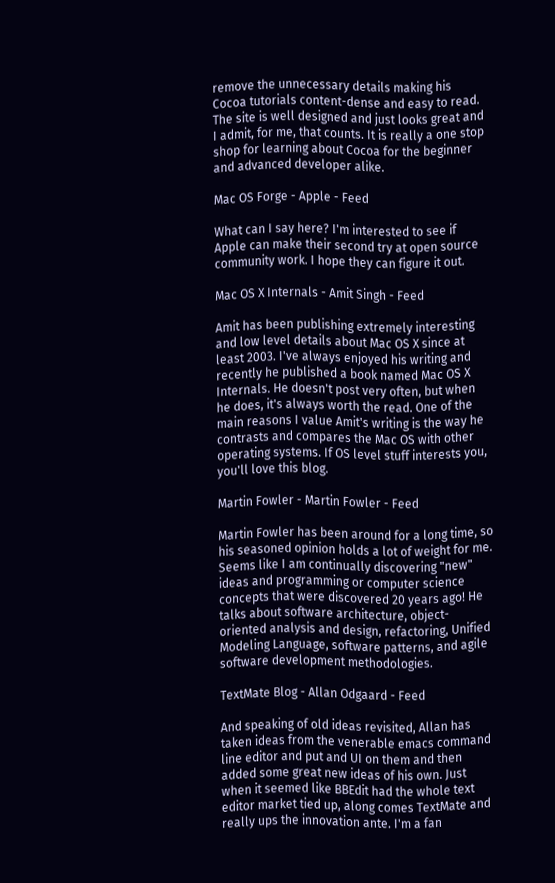remove the unnecessary details making his Cocoa tutorials content-dense and easy to read. The site is well designed and just looks great and I admit, for me, that counts. It is really a one stop shop for learning about Cocoa for the beginner and advanced developer alike.

Mac OS Forge - Apple - Feed

What can I say here? I'm interested to see if Apple can make their second try at open source community work. I hope they can figure it out.

Mac OS X Internals - Amit Singh - Feed

Amit has been publishing extremely interesting and low level details about Mac OS X since at least 2003. I've always enjoyed his writing and recently he published a book named Mac OS X Internals. He doesn't post very often, but when he does, it's always worth the read. One of the main reasons I value Amit's writing is the way he contrasts and compares the Mac OS with other operating systems. If OS level stuff interests you, you'll love this blog.

Martin Fowler - Martin Fowler - Feed

Martin Fowler has been around for a long time, so his seasoned opinion holds a lot of weight for me. Seems like I am continually discovering "new" ideas and programming or computer science concepts that were discovered 20 years ago! He talks about software architecture, object-oriented analysis and design, refactoring, Unified Modeling Language, software patterns, and agile software development methodologies.

TextMate Blog - Allan Odgaard - Feed

And speaking of old ideas revisited, Allan has taken ideas from the venerable emacs command line editor and put and UI on them and then added some great new ideas of his own. Just when it seemed like BBEdit had the whole text editor market tied up, along comes TextMate and really ups the innovation ante. I'm a fan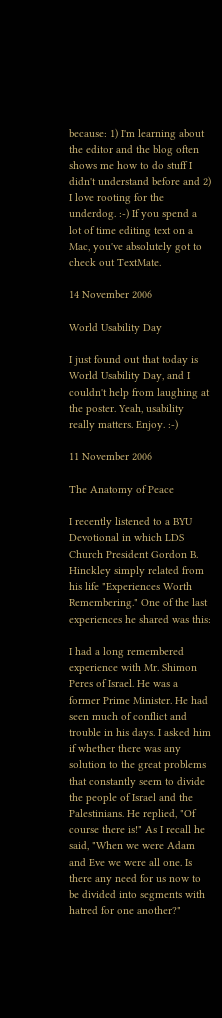because: 1) I'm learning about the editor and the blog often shows me how to do stuff I didn't understand before and 2) I love rooting for the underdog. :-) If you spend a lot of time editing text on a Mac, you've absolutely got to check out TextMate.

14 November 2006

World Usability Day

I just found out that today is World Usability Day, and I couldn't help from laughing at the poster. Yeah, usability really matters. Enjoy. :-)

11 November 2006

The Anatomy of Peace

I recently listened to a BYU Devotional in which LDS Church President Gordon B. Hinckley simply related from his life "Experiences Worth Remembering." One of the last experiences he shared was this:

I had a long remembered experience with Mr. Shimon Peres of Israel. He was a former Prime Minister. He had seen much of conflict and trouble in his days. I asked him if whether there was any solution to the great problems that constantly seem to divide the people of Israel and the Palestinians. He replied, "Of course there is!" As I recall he said, "When we were Adam and Eve we were all one. Is there any need for us now to be divided into segments with hatred for one another?"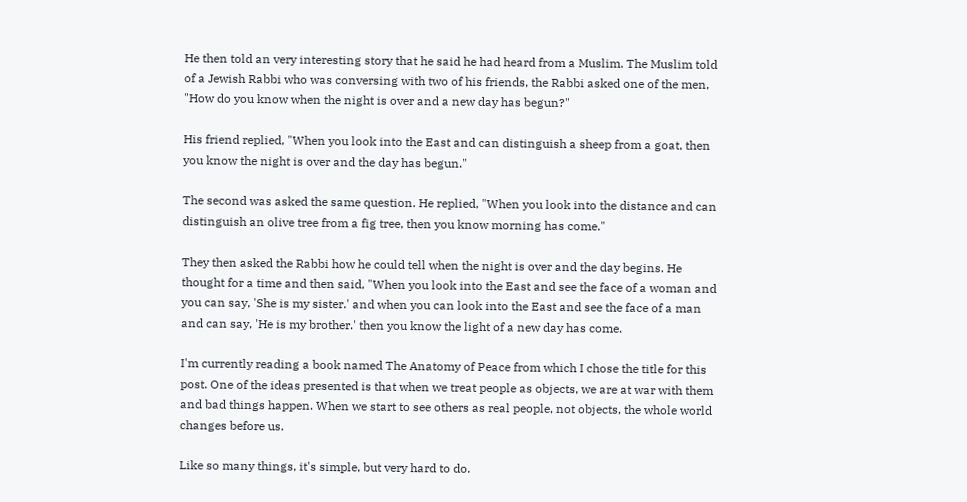He then told an very interesting story that he said he had heard from a Muslim. The Muslim told of a Jewish Rabbi who was conversing with two of his friends, the Rabbi asked one of the men, "How do you know when the night is over and a new day has begun?"

His friend replied, "When you look into the East and can distinguish a sheep from a goat, then you know the night is over and the day has begun."

The second was asked the same question. He replied, "When you look into the distance and can distinguish an olive tree from a fig tree, then you know morning has come."

They then asked the Rabbi how he could tell when the night is over and the day begins. He thought for a time and then said, "When you look into the East and see the face of a woman and you can say, 'She is my sister.' and when you can look into the East and see the face of a man and can say, 'He is my brother.' then you know the light of a new day has come.

I'm currently reading a book named The Anatomy of Peace from which I chose the title for this post. One of the ideas presented is that when we treat people as objects, we are at war with them and bad things happen. When we start to see others as real people, not objects, the whole world changes before us.

Like so many things, it's simple, but very hard to do.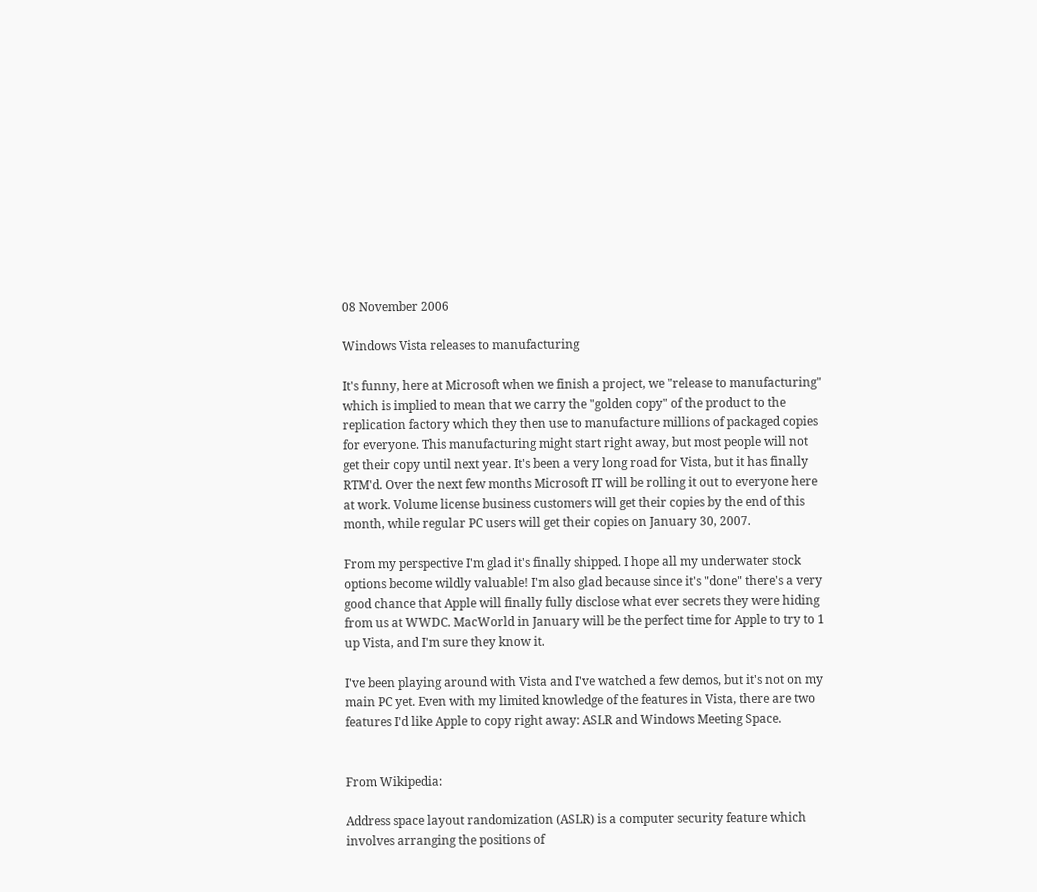08 November 2006

Windows Vista releases to manufacturing

It's funny, here at Microsoft when we finish a project, we "release to manufacturing" which is implied to mean that we carry the "golden copy" of the product to the replication factory which they then use to manufacture millions of packaged copies for everyone. This manufacturing might start right away, but most people will not get their copy until next year. It's been a very long road for Vista, but it has finally RTM'd. Over the next few months Microsoft IT will be rolling it out to everyone here at work. Volume license business customers will get their copies by the end of this month, while regular PC users will get their copies on January 30, 2007.

From my perspective I'm glad it's finally shipped. I hope all my underwater stock options become wildly valuable! I'm also glad because since it's "done" there's a very good chance that Apple will finally fully disclose what ever secrets they were hiding from us at WWDC. MacWorld in January will be the perfect time for Apple to try to 1 up Vista, and I'm sure they know it.

I've been playing around with Vista and I've watched a few demos, but it's not on my main PC yet. Even with my limited knowledge of the features in Vista, there are two features I'd like Apple to copy right away: ASLR and Windows Meeting Space.


From Wikipedia:

Address space layout randomization (ASLR) is a computer security feature which involves arranging the positions of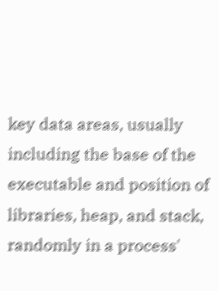key data areas, usually including the base of the executable and position of libraries, heap, and stack, randomly in a process'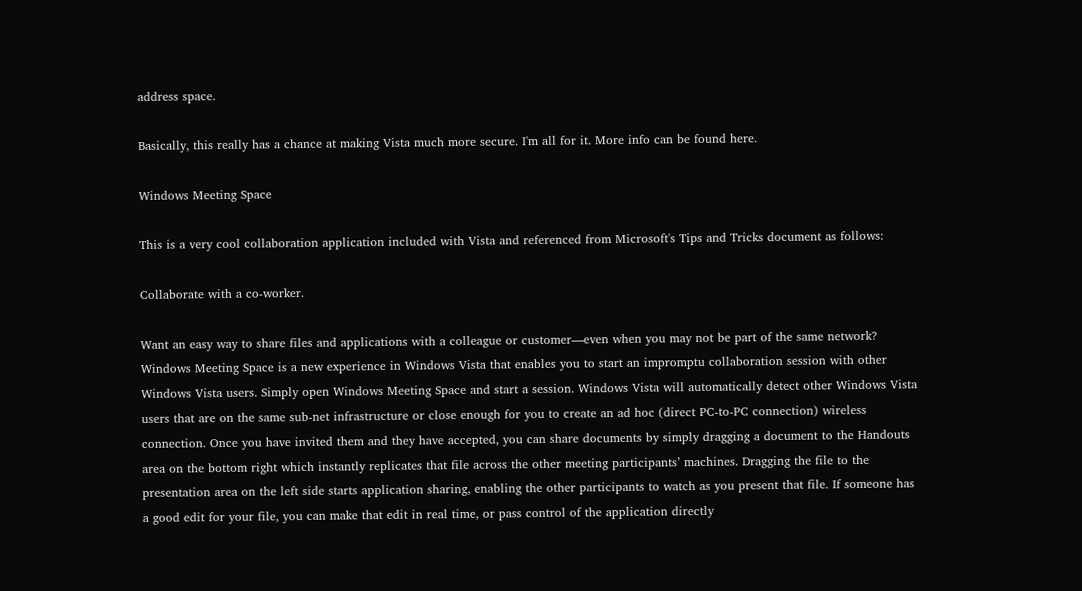address space.

Basically, this really has a chance at making Vista much more secure. I'm all for it. More info can be found here.

Windows Meeting Space

This is a very cool collaboration application included with Vista and referenced from Microsoft's Tips and Tricks document as follows:

Collaborate with a co-worker.

Want an easy way to share files and applications with a colleague or customer—even when you may not be part of the same network? Windows Meeting Space is a new experience in Windows Vista that enables you to start an impromptu collaboration session with other Windows Vista users. Simply open Windows Meeting Space and start a session. Windows Vista will automatically detect other Windows Vista users that are on the same sub-net infrastructure or close enough for you to create an ad hoc (direct PC-to-PC connection) wireless connection. Once you have invited them and they have accepted, you can share documents by simply dragging a document to the Handouts area on the bottom right which instantly replicates that file across the other meeting participants’ machines. Dragging the file to the presentation area on the left side starts application sharing, enabling the other participants to watch as you present that file. If someone has a good edit for your file, you can make that edit in real time, or pass control of the application directly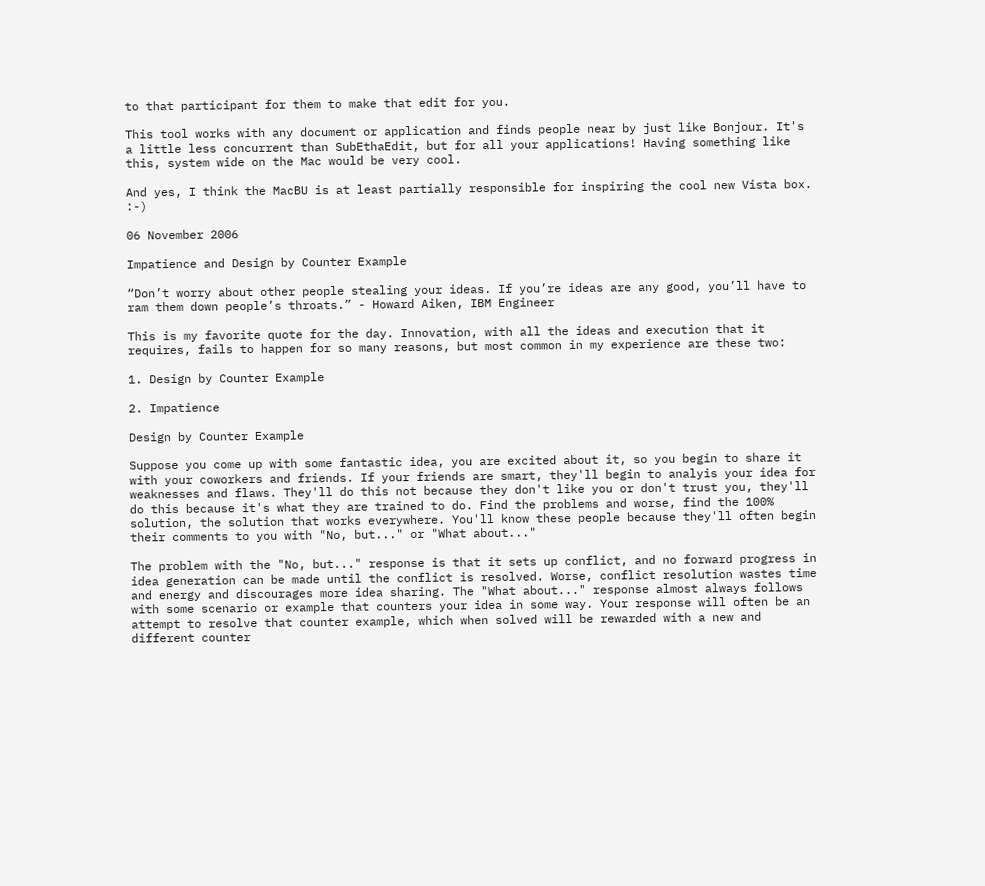to that participant for them to make that edit for you.

This tool works with any document or application and finds people near by just like Bonjour. It's a little less concurrent than SubEthaEdit, but for all your applications! Having something like this, system wide on the Mac would be very cool.

And yes, I think the MacBU is at least partially responsible for inspiring the cool new Vista box. :-)

06 November 2006

Impatience and Design by Counter Example

“Don’t worry about other people stealing your ideas. If you’re ideas are any good, you’ll have to ram them down people’s throats.” - Howard Aiken, IBM Engineer

This is my favorite quote for the day. Innovation, with all the ideas and execution that it requires, fails to happen for so many reasons, but most common in my experience are these two:

1. Design by Counter Example

2. Impatience

Design by Counter Example

Suppose you come up with some fantastic idea, you are excited about it, so you begin to share it with your coworkers and friends. If your friends are smart, they'll begin to analyis your idea for weaknesses and flaws. They'll do this not because they don't like you or don't trust you, they'll do this because it's what they are trained to do. Find the problems and worse, find the 100% solution, the solution that works everywhere. You'll know these people because they'll often begin their comments to you with "No, but..." or "What about..."

The problem with the "No, but..." response is that it sets up conflict, and no forward progress in idea generation can be made until the conflict is resolved. Worse, conflict resolution wastes time and energy and discourages more idea sharing. The "What about..." response almost always follows with some scenario or example that counters your idea in some way. Your response will often be an attempt to resolve that counter example, which when solved will be rewarded with a new and different counter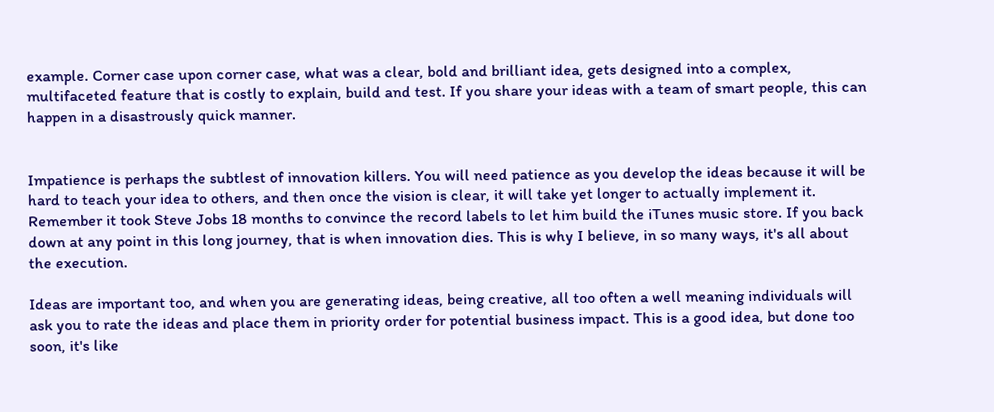example. Corner case upon corner case, what was a clear, bold and brilliant idea, gets designed into a complex, multifaceted feature that is costly to explain, build and test. If you share your ideas with a team of smart people, this can happen in a disastrously quick manner.


Impatience is perhaps the subtlest of innovation killers. You will need patience as you develop the ideas because it will be hard to teach your idea to others, and then once the vision is clear, it will take yet longer to actually implement it. Remember it took Steve Jobs 18 months to convince the record labels to let him build the iTunes music store. If you back down at any point in this long journey, that is when innovation dies. This is why I believe, in so many ways, it's all about the execution.

Ideas are important too, and when you are generating ideas, being creative, all too often a well meaning individuals will ask you to rate the ideas and place them in priority order for potential business impact. This is a good idea, but done too soon, it's like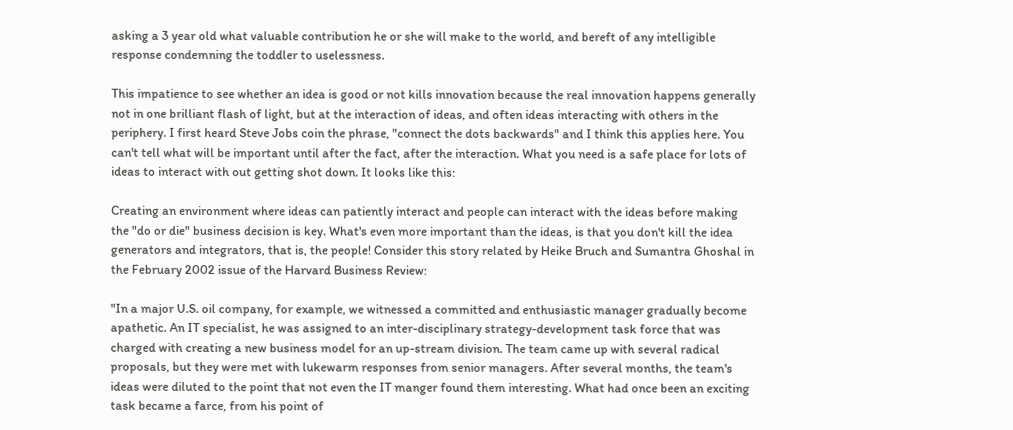asking a 3 year old what valuable contribution he or she will make to the world, and bereft of any intelligible response condemning the toddler to uselessness.

This impatience to see whether an idea is good or not kills innovation because the real innovation happens generally not in one brilliant flash of light, but at the interaction of ideas, and often ideas interacting with others in the periphery. I first heard Steve Jobs coin the phrase, "connect the dots backwards" and I think this applies here. You can't tell what will be important until after the fact, after the interaction. What you need is a safe place for lots of ideas to interact with out getting shot down. It looks like this:

Creating an environment where ideas can patiently interact and people can interact with the ideas before making the "do or die" business decision is key. What's even more important than the ideas, is that you don't kill the idea generators and integrators, that is, the people! Consider this story related by Heike Bruch and Sumantra Ghoshal in the February 2002 issue of the Harvard Business Review:

"In a major U.S. oil company, for example, we witnessed a committed and enthusiastic manager gradually become apathetic. An IT specialist, he was assigned to an inter-disciplinary strategy-development task force that was charged with creating a new business model for an up-stream division. The team came up with several radical proposals, but they were met with lukewarm responses from senior managers. After several months, the team's ideas were diluted to the point that not even the IT manger found them interesting. What had once been an exciting task became a farce, from his point of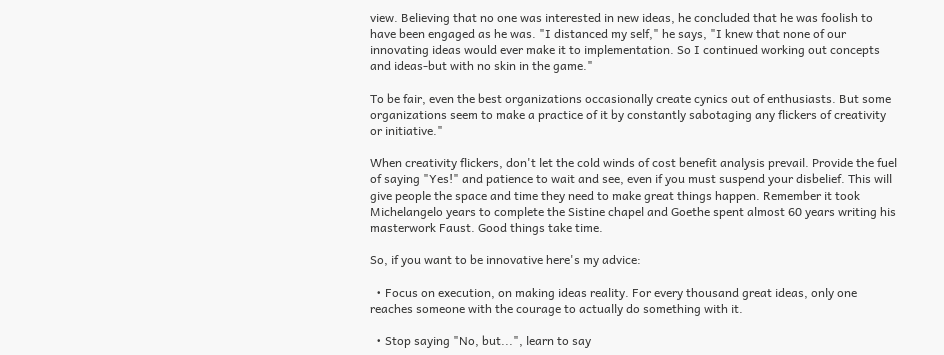view. Believing that no one was interested in new ideas, he concluded that he was foolish to have been engaged as he was. "I distanced my self," he says, "I knew that none of our innovating ideas would ever make it to implementation. So I continued working out concepts and ideas-but with no skin in the game."

To be fair, even the best organizations occasionally create cynics out of enthusiasts. But some organizations seem to make a practice of it by constantly sabotaging any flickers of creativity or initiative."

When creativity flickers, don't let the cold winds of cost benefit analysis prevail. Provide the fuel of saying "Yes!" and patience to wait and see, even if you must suspend your disbelief. This will give people the space and time they need to make great things happen. Remember it took Michelangelo years to complete the Sistine chapel and Goethe spent almost 60 years writing his masterwork Faust. Good things take time.

So, if you want to be innovative here's my advice:

  • Focus on execution, on making ideas reality. For every thousand great ideas, only one reaches someone with the courage to actually do something with it.

  • Stop saying "No, but...", learn to say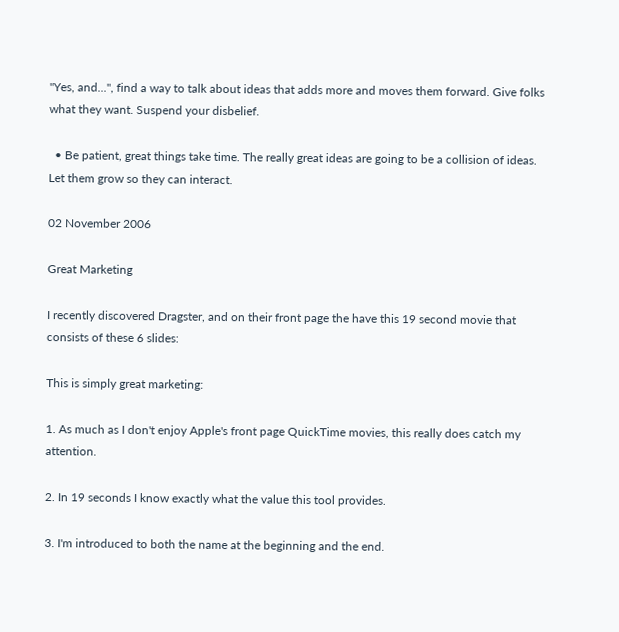"Yes, and...", find a way to talk about ideas that adds more and moves them forward. Give folks what they want. Suspend your disbelief.

  • Be patient, great things take time. The really great ideas are going to be a collision of ideas. Let them grow so they can interact.

02 November 2006

Great Marketing

I recently discovered Dragster, and on their front page the have this 19 second movie that consists of these 6 slides:

This is simply great marketing:

1. As much as I don't enjoy Apple's front page QuickTime movies, this really does catch my attention.

2. In 19 seconds I know exactly what the value this tool provides.

3. I'm introduced to both the name at the beginning and the end.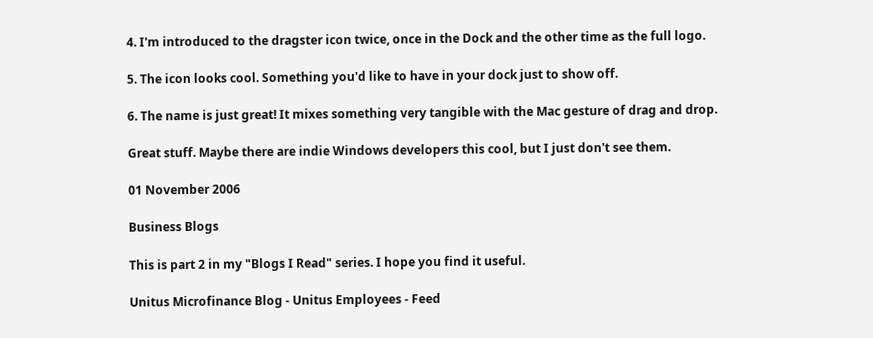4. I'm introduced to the dragster icon twice, once in the Dock and the other time as the full logo.

5. The icon looks cool. Something you'd like to have in your dock just to show off.

6. The name is just great! It mixes something very tangible with the Mac gesture of drag and drop.

Great stuff. Maybe there are indie Windows developers this cool, but I just don't see them.

01 November 2006

Business Blogs

This is part 2 in my "Blogs I Read" series. I hope you find it useful.

Unitus Microfinance Blog - Unitus Employees - Feed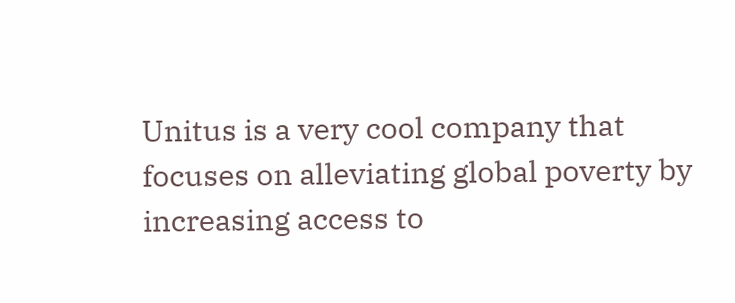Unitus is a very cool company that focuses on alleviating global poverty by increasing access to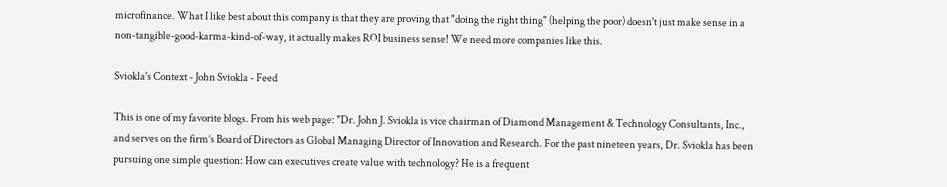microfinance. What I like best about this company is that they are proving that "doing the right thing" (helping the poor) doesn't just make sense in a non-tangible-good-karma-kind-of-way, it actually makes ROI business sense! We need more companies like this.

Sviokla's Context - John Sviokla - Feed

This is one of my favorite blogs. From his web page: "Dr. John J. Sviokla is vice chairman of Diamond Management & Technology Consultants, Inc., and serves on the firm’s Board of Directors as Global Managing Director of Innovation and Research. For the past nineteen years, Dr. Sviokla has been pursuing one simple question: How can executives create value with technology? He is a frequent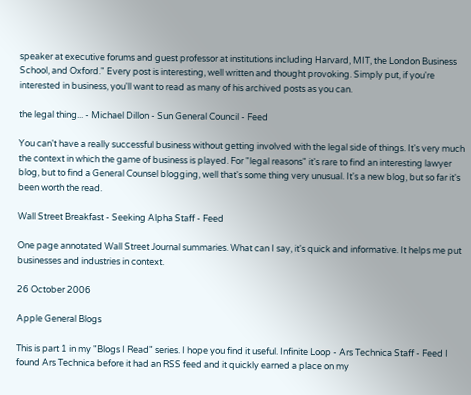speaker at executive forums and guest professor at institutions including Harvard, MIT, the London Business School, and Oxford." Every post is interesting, well written and thought provoking. Simply put, if you're interested in business, you'll want to read as many of his archived posts as you can.

the legal thing... - Michael Dillon - Sun General Council - Feed

You can't have a really successful business without getting involved with the legal side of things. It's very much the context in which the game of business is played. For "legal reasons" it's rare to find an interesting lawyer blog, but to find a General Counsel blogging, well that's some thing very unusual. It's a new blog, but so far it's been worth the read.

Wall Street Breakfast - Seeking Alpha Staff - Feed

One page annotated Wall Street Journal summaries. What can I say, it's quick and informative. It helps me put businesses and industries in context.

26 October 2006

Apple General Blogs

This is part 1 in my "Blogs I Read" series. I hope you find it useful. Infinite Loop - Ars Technica Staff - Feed I found Ars Technica before it had an RSS feed and it quickly earned a place on my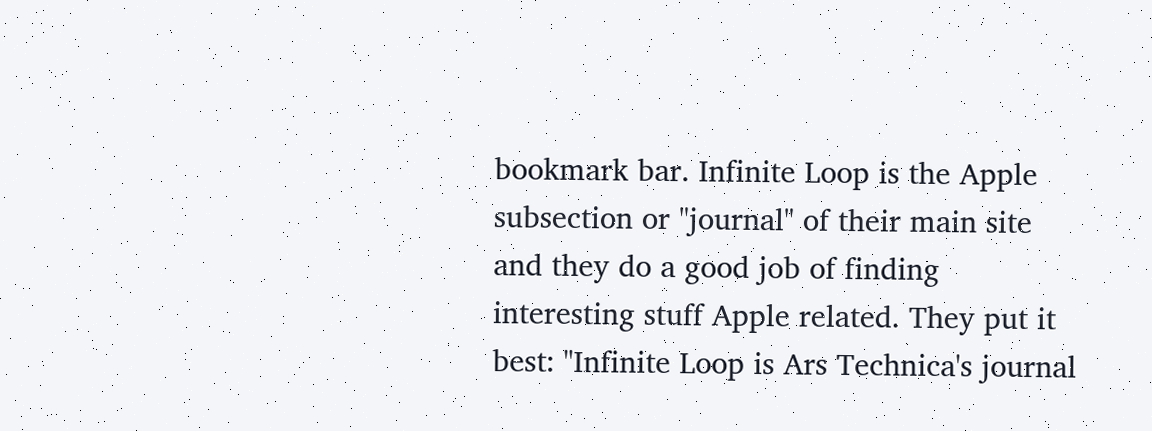bookmark bar. Infinite Loop is the Apple subsection or "journal" of their main site and they do a good job of finding interesting stuff Apple related. They put it best: "Infinite Loop is Ars Technica's journal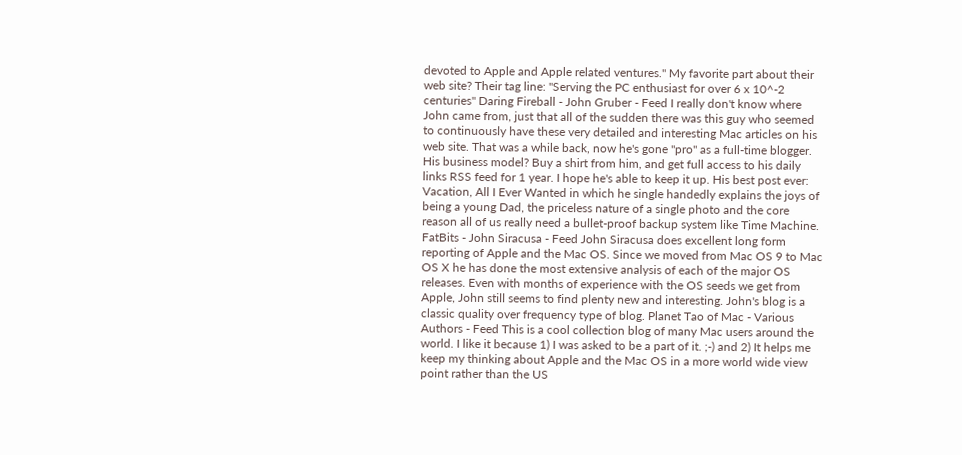devoted to Apple and Apple related ventures." My favorite part about their web site? Their tag line: "Serving the PC enthusiast for over 6 x 10^-2 centuries" Daring Fireball - John Gruber - Feed I really don't know where John came from, just that all of the sudden there was this guy who seemed to continuously have these very detailed and interesting Mac articles on his web site. That was a while back, now he's gone "pro" as a full-time blogger. His business model? Buy a shirt from him, and get full access to his daily links RSS feed for 1 year. I hope he's able to keep it up. His best post ever: Vacation, All I Ever Wanted in which he single handedly explains the joys of being a young Dad, the priceless nature of a single photo and the core reason all of us really need a bullet-proof backup system like Time Machine. FatBits - John Siracusa - Feed John Siracusa does excellent long form reporting of Apple and the Mac OS. Since we moved from Mac OS 9 to Mac OS X he has done the most extensive analysis of each of the major OS releases. Even with months of experience with the OS seeds we get from Apple, John still seems to find plenty new and interesting. John's blog is a classic quality over frequency type of blog. Planet Tao of Mac - Various Authors - Feed This is a cool collection blog of many Mac users around the world. I like it because 1) I was asked to be a part of it. ;-) and 2) It helps me keep my thinking about Apple and the Mac OS in a more world wide view point rather than the US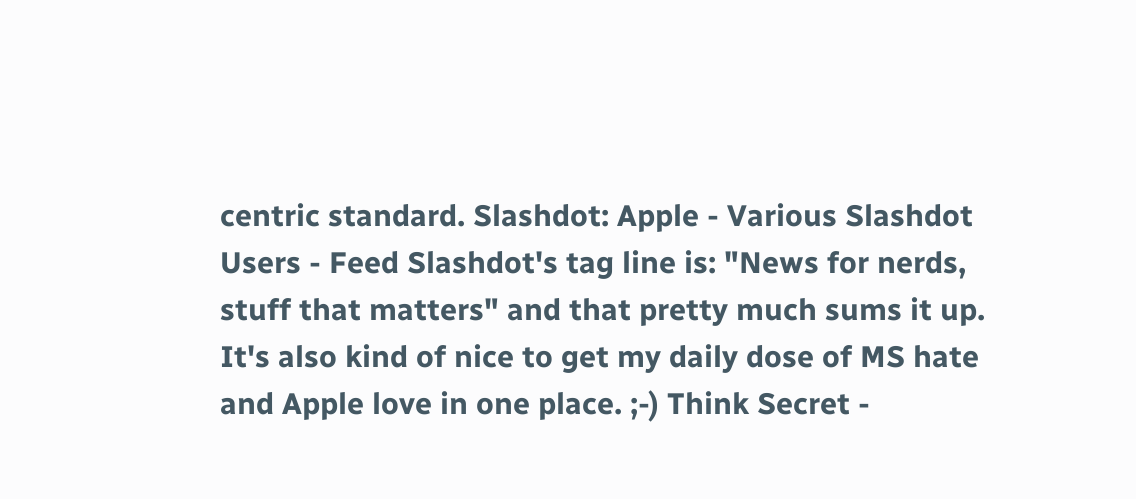centric standard. Slashdot: Apple - Various Slashdot Users - Feed Slashdot's tag line is: "News for nerds, stuff that matters" and that pretty much sums it up. It's also kind of nice to get my daily dose of MS hate and Apple love in one place. ;-) Think Secret -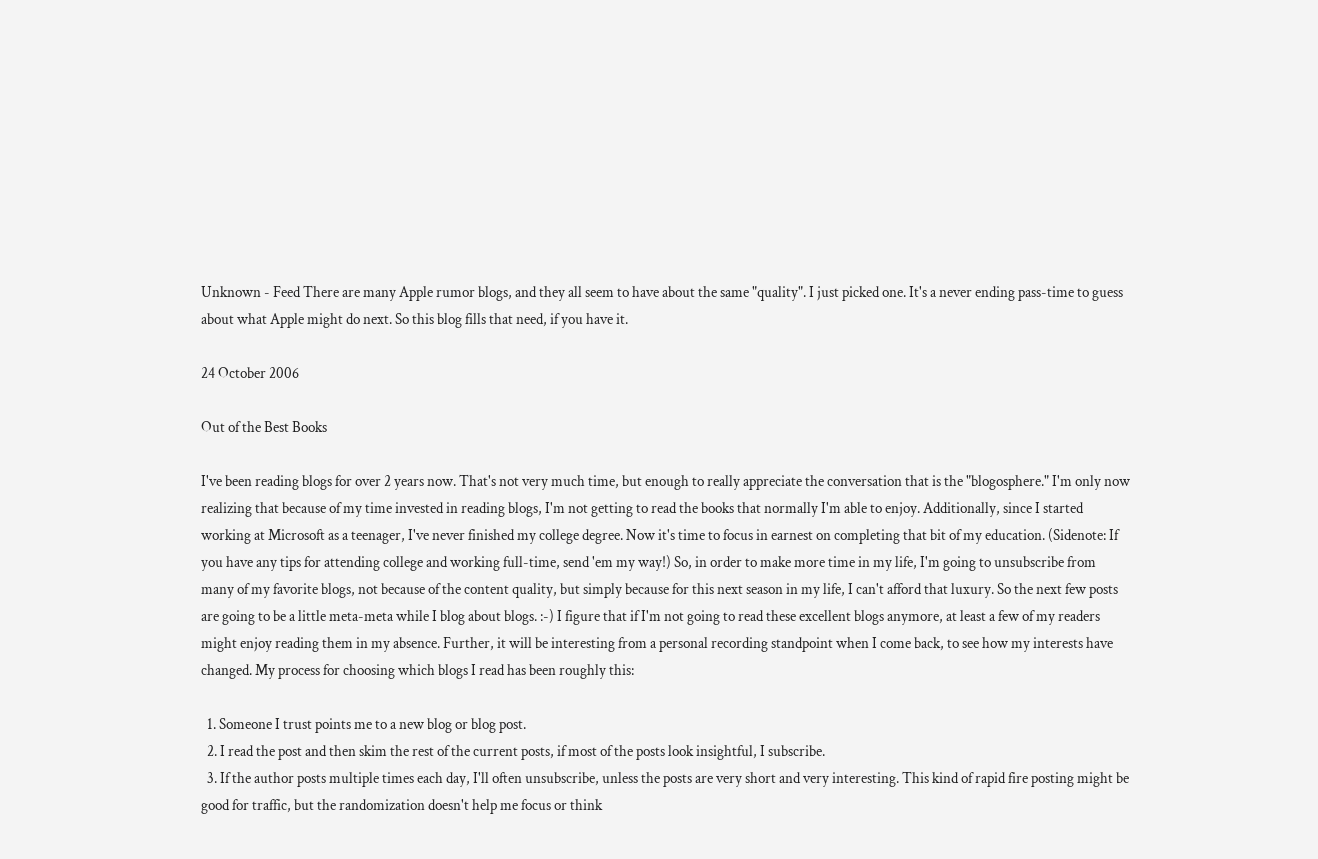Unknown - Feed There are many Apple rumor blogs, and they all seem to have about the same "quality". I just picked one. It's a never ending pass-time to guess about what Apple might do next. So this blog fills that need, if you have it.

24 October 2006

Out of the Best Books

I've been reading blogs for over 2 years now. That's not very much time, but enough to really appreciate the conversation that is the "blogosphere." I'm only now realizing that because of my time invested in reading blogs, I'm not getting to read the books that normally I'm able to enjoy. Additionally, since I started working at Microsoft as a teenager, I've never finished my college degree. Now it's time to focus in earnest on completing that bit of my education. (Sidenote: If you have any tips for attending college and working full-time, send 'em my way!) So, in order to make more time in my life, I'm going to unsubscribe from many of my favorite blogs, not because of the content quality, but simply because for this next season in my life, I can't afford that luxury. So the next few posts are going to be a little meta-meta while I blog about blogs. :-) I figure that if I'm not going to read these excellent blogs anymore, at least a few of my readers might enjoy reading them in my absence. Further, it will be interesting from a personal recording standpoint when I come back, to see how my interests have changed. My process for choosing which blogs I read has been roughly this:

  1. Someone I trust points me to a new blog or blog post.
  2. I read the post and then skim the rest of the current posts, if most of the posts look insightful, I subscribe.
  3. If the author posts multiple times each day, I'll often unsubscribe, unless the posts are very short and very interesting. This kind of rapid fire posting might be good for traffic, but the randomization doesn't help me focus or think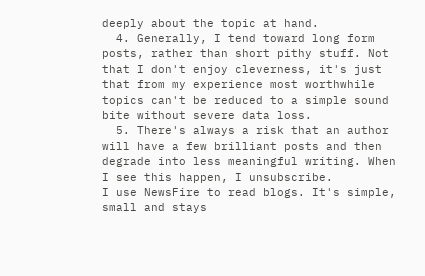deeply about the topic at hand.
  4. Generally, I tend toward long form posts, rather than short pithy stuff. Not that I don't enjoy cleverness, it's just that from my experience most worthwhile topics can't be reduced to a simple sound bite without severe data loss.
  5. There's always a risk that an author will have a few brilliant posts and then degrade into less meaningful writing. When I see this happen, I unsubscribe.
I use NewsFire to read blogs. It's simple, small and stays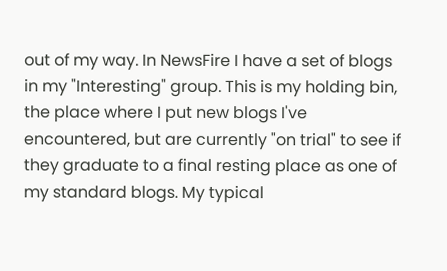out of my way. In NewsFire I have a set of blogs in my "Interesting" group. This is my holding bin, the place where I put new blogs I've encountered, but are currently "on trial" to see if they graduate to a final resting place as one of my standard blogs. My typical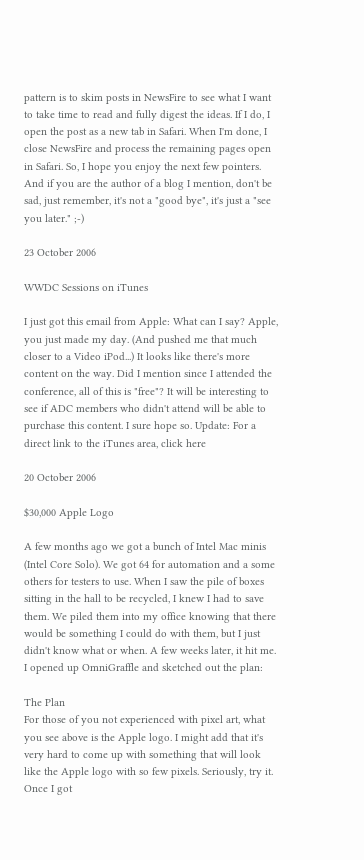pattern is to skim posts in NewsFire to see what I want to take time to read and fully digest the ideas. If I do, I open the post as a new tab in Safari. When I'm done, I close NewsFire and process the remaining pages open in Safari. So, I hope you enjoy the next few pointers. And if you are the author of a blog I mention, don't be sad, just remember, it's not a "good bye", it's just a "see you later." ;-)

23 October 2006

WWDC Sessions on iTunes

I just got this email from Apple: What can I say? Apple, you just made my day. (And pushed me that much closer to a Video iPod...) It looks like there's more content on the way. Did I mention since I attended the conference, all of this is "free"? It will be interesting to see if ADC members who didn't attend will be able to purchase this content. I sure hope so. Update: For a direct link to the iTunes area, click here

20 October 2006

$30,000 Apple Logo

A few months ago we got a bunch of Intel Mac minis (Intel Core Solo). We got 64 for automation and a some others for testers to use. When I saw the pile of boxes sitting in the hall to be recycled, I knew I had to save them. We piled them into my office knowing that there would be something I could do with them, but I just didn't know what or when. A few weeks later, it hit me. I opened up OmniGraffle and sketched out the plan:

The Plan
For those of you not experienced with pixel art, what you see above is the Apple logo. I might add that it's very hard to come up with something that will look like the Apple logo with so few pixels. Seriously, try it. Once I got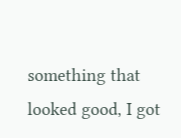something that looked good, I got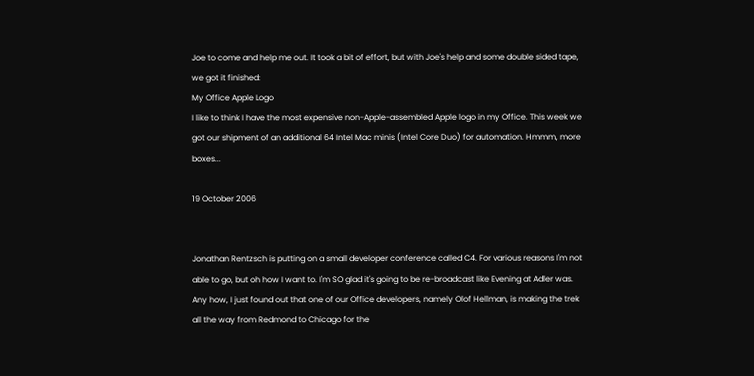Joe to come and help me out. It took a bit of effort, but with Joe's help and some double sided tape, we got it finished:
My Office Apple Logo
I like to think I have the most expensive non-Apple-assembled Apple logo in my Office. This week we got our shipment of an additional 64 Intel Mac minis (Intel Core Duo) for automation. Hmmm, more boxes...

19 October 2006


Jonathan Rentzsch is putting on a small developer conference called C4. For various reasons I'm not able to go, but oh how I want to. I'm SO glad it's going to be re-broadcast like Evening at Adler was. Any how, I just found out that one of our Office developers, namely Olof Hellman, is making the trek all the way from Redmond to Chicago for the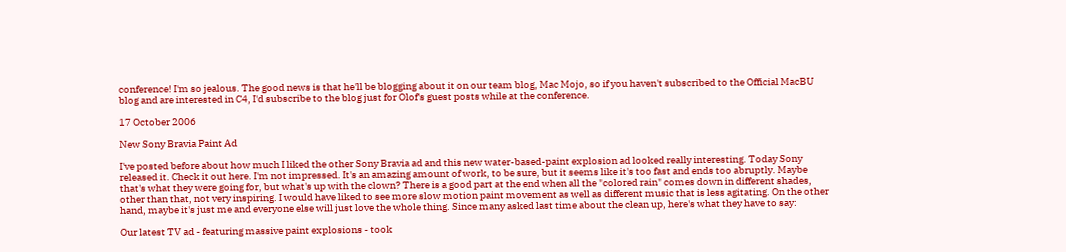conference! I'm so jealous. The good news is that he'll be blogging about it on our team blog, Mac Mojo, so if you haven't subscribed to the Official MacBU blog and are interested in C4, I'd subscribe to the blog just for Olof's guest posts while at the conference.

17 October 2006

New Sony Bravia Paint Ad

I've posted before about how much I liked the other Sony Bravia ad and this new water-based-paint explosion ad looked really interesting. Today Sony released it. Check it out here. I'm not impressed. It's an amazing amount of work, to be sure, but it seems like it's too fast and ends too abruptly. Maybe that's what they were going for, but what's up with the clown? There is a good part at the end when all the "colored rain" comes down in different shades, other than that, not very inspiring. I would have liked to see more slow motion paint movement as well as different music that is less agitating. On the other hand, maybe it's just me and everyone else will just love the whole thing. Since many asked last time about the clean up, here's what they have to say:

Our latest TV ad - featuring massive paint explosions - took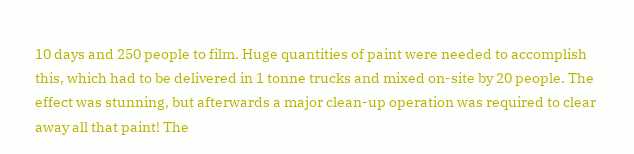10 days and 250 people to film. Huge quantities of paint were needed to accomplish this, which had to be delivered in 1 tonne trucks and mixed on-site by 20 people. The effect was stunning, but afterwards a major clean-up operation was required to clear away all that paint! The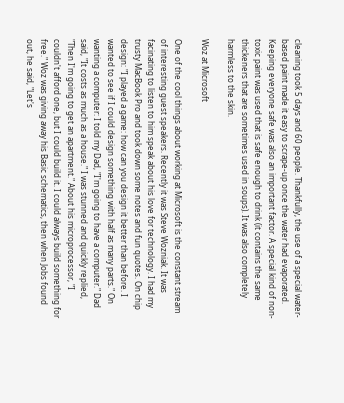cleaning took 5 days and 60 people. Thankfully, the use of a special water-based paint made it easy to scrape-up once the water had evaporated. Keeping everyone safe was also an important factor. A special kind of non-toxic paint was used that is safe enough to drink (it contains the same thickeners that are sometimes used in soups). It was also completely harmless to the skin.

Woz at Microsoft

One of the cool things about working at Microsoft is the constant stream of interesting guest speakers. Recently it was Steve Wozniak. It was facinating to listen to him speak about his love for technology. I had my trusty MacBook Pro and took down some notes and fun quotes. On chip design: "I played a game: how can you design it better than before. I wanted to see if I could design something with half as many parts." On wanting a computer: I told my Dad, "I'm going to have a computer." Dad said, "It costs as much as a house." I was stunned and quickly replied, "Then I'm going to get an apartment." About his microprocessor, "I couldn't afford one, but I could build it. I could always build something for free." Woz was giving away his Basic schematics, then when Jobs found out, he said, "Let's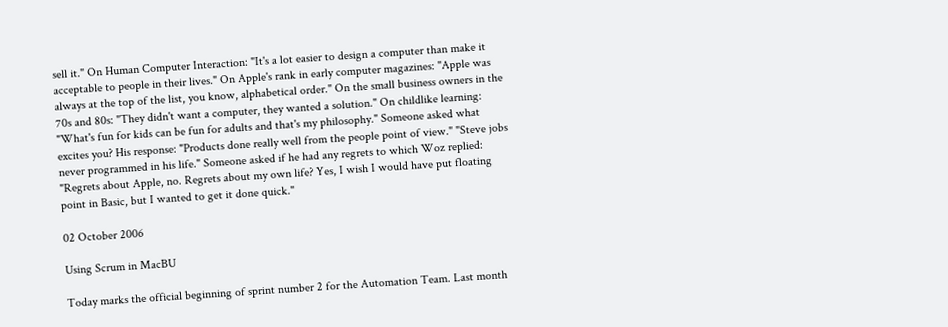sell it." On Human Computer Interaction: "It's a lot easier to design a computer than make it acceptable to people in their lives." On Apple's rank in early computer magazines: "Apple was always at the top of the list, you know, alphabetical order." On the small business owners in the 70s and 80s: "They didn't want a computer, they wanted a solution." On childlike learning: "What's fun for kids can be fun for adults and that's my philosophy." Someone asked what excites you? His response: "Products done really well from the people point of view." "Steve jobs never programmed in his life." Someone asked if he had any regrets to which Woz replied: "Regrets about Apple, no. Regrets about my own life? Yes, I wish I would have put floating point in Basic, but I wanted to get it done quick."

02 October 2006

Using Scrum in MacBU

Today marks the official beginning of sprint number 2 for the Automation Team. Last month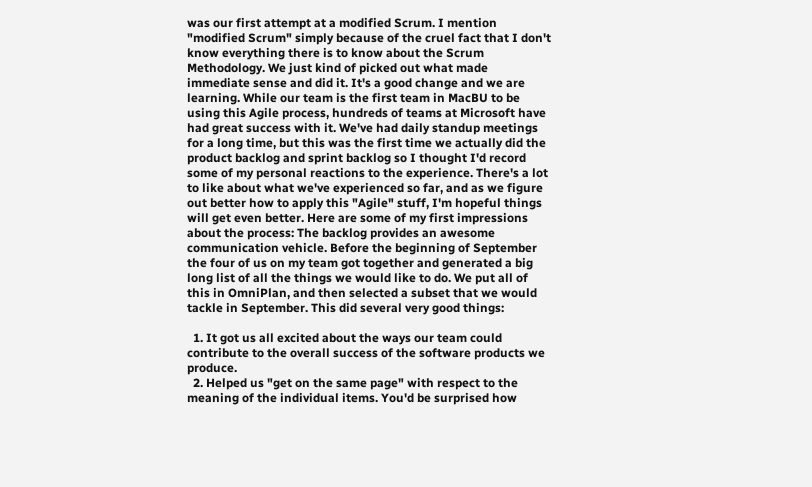was our first attempt at a modified Scrum. I mention "modified Scrum" simply because of the cruel fact that I don't know everything there is to know about the Scrum Methodology. We just kind of picked out what made immediate sense and did it. It's a good change and we are learning. While our team is the first team in MacBU to be using this Agile process, hundreds of teams at Microsoft have had great success with it. We've had daily standup meetings for a long time, but this was the first time we actually did the product backlog and sprint backlog so I thought I'd record some of my personal reactions to the experience. There's a lot to like about what we've experienced so far, and as we figure out better how to apply this "Agile" stuff, I'm hopeful things will get even better. Here are some of my first impressions about the process: The backlog provides an awesome communication vehicle. Before the beginning of September the four of us on my team got together and generated a big long list of all the things we would like to do. We put all of this in OmniPlan, and then selected a subset that we would tackle in September. This did several very good things:

  1. It got us all excited about the ways our team could contribute to the overall success of the software products we produce.
  2. Helped us "get on the same page" with respect to the meaning of the individual items. You'd be surprised how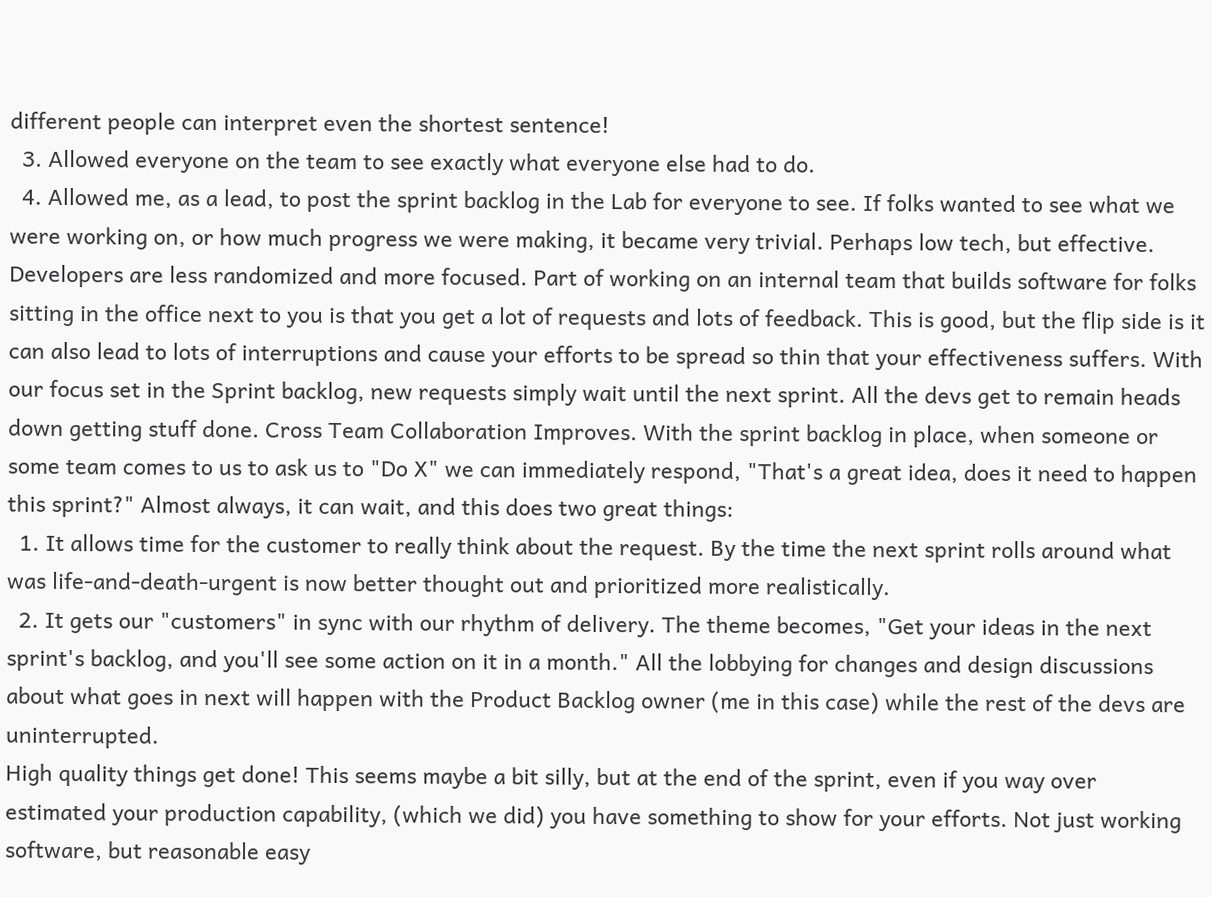different people can interpret even the shortest sentence!
  3. Allowed everyone on the team to see exactly what everyone else had to do.
  4. Allowed me, as a lead, to post the sprint backlog in the Lab for everyone to see. If folks wanted to see what we were working on, or how much progress we were making, it became very trivial. Perhaps low tech, but effective.
Developers are less randomized and more focused. Part of working on an internal team that builds software for folks sitting in the office next to you is that you get a lot of requests and lots of feedback. This is good, but the flip side is it can also lead to lots of interruptions and cause your efforts to be spread so thin that your effectiveness suffers. With our focus set in the Sprint backlog, new requests simply wait until the next sprint. All the devs get to remain heads down getting stuff done. Cross Team Collaboration Improves. With the sprint backlog in place, when someone or some team comes to us to ask us to "Do X" we can immediately respond, "That's a great idea, does it need to happen this sprint?" Almost always, it can wait, and this does two great things:
  1. It allows time for the customer to really think about the request. By the time the next sprint rolls around what was life-and-death-urgent is now better thought out and prioritized more realistically.
  2. It gets our "customers" in sync with our rhythm of delivery. The theme becomes, "Get your ideas in the next sprint's backlog, and you'll see some action on it in a month." All the lobbying for changes and design discussions about what goes in next will happen with the Product Backlog owner (me in this case) while the rest of the devs are uninterrupted.
High quality things get done! This seems maybe a bit silly, but at the end of the sprint, even if you way over estimated your production capability, (which we did) you have something to show for your efforts. Not just working software, but reasonable easy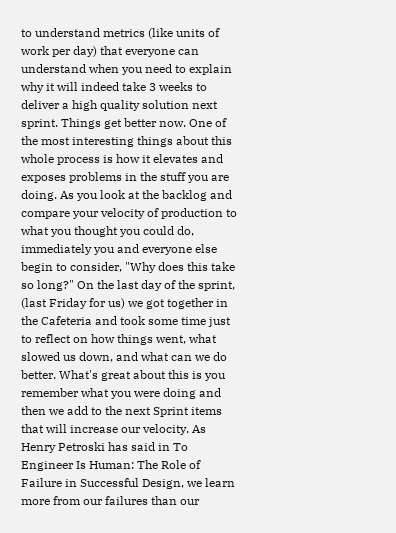to understand metrics (like units of work per day) that everyone can understand when you need to explain why it will indeed take 3 weeks to deliver a high quality solution next sprint. Things get better now. One of the most interesting things about this whole process is how it elevates and exposes problems in the stuff you are doing. As you look at the backlog and compare your velocity of production to what you thought you could do, immediately you and everyone else begin to consider, "Why does this take so long?" On the last day of the sprint, (last Friday for us) we got together in the Cafeteria and took some time just to reflect on how things went, what slowed us down, and what can we do better. What's great about this is you remember what you were doing and then we add to the next Sprint items that will increase our velocity. As Henry Petroski has said in To Engineer Is Human: The Role of Failure in Successful Design, we learn more from our failures than our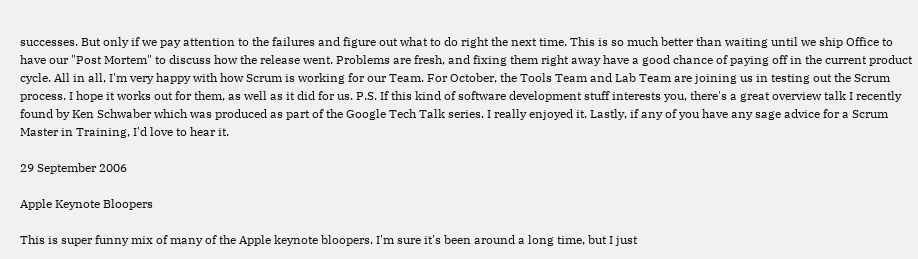successes. But only if we pay attention to the failures and figure out what to do right the next time. This is so much better than waiting until we ship Office to have our "Post Mortem" to discuss how the release went. Problems are fresh, and fixing them right away have a good chance of paying off in the current product cycle. All in all, I'm very happy with how Scrum is working for our Team. For October, the Tools Team and Lab Team are joining us in testing out the Scrum process. I hope it works out for them, as well as it did for us. P.S. If this kind of software development stuff interests you, there's a great overview talk I recently found by Ken Schwaber which was produced as part of the Google Tech Talk series. I really enjoyed it. Lastly, if any of you have any sage advice for a Scrum Master in Training, I'd love to hear it.

29 September 2006

Apple Keynote Bloopers

This is super funny mix of many of the Apple keynote bloopers. I'm sure it's been around a long time, but I just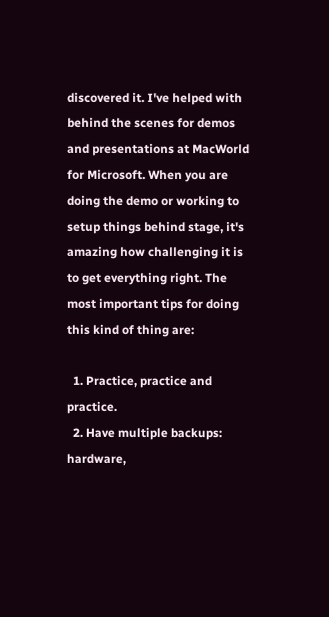discovered it. I've helped with behind the scenes for demos and presentations at MacWorld for Microsoft. When you are doing the demo or working to setup things behind stage, it's amazing how challenging it is to get everything right. The most important tips for doing this kind of thing are:

  1. Practice, practice and practice.
  2. Have multiple backups: hardware,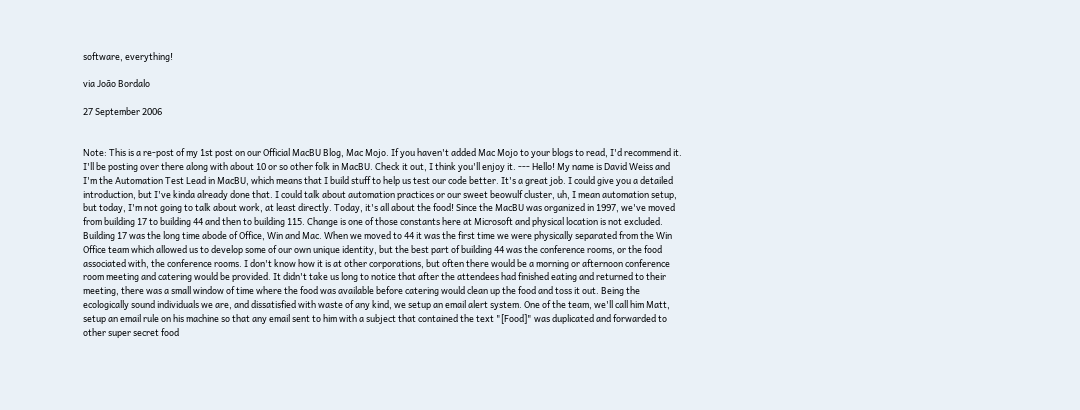software, everything!

via João Bordalo

27 September 2006


Note: This is a re-post of my 1st post on our Official MacBU Blog, Mac Mojo. If you haven't added Mac Mojo to your blogs to read, I'd recommend it. I'll be posting over there along with about 10 or so other folk in MacBU. Check it out, I think you'll enjoy it. --- Hello! My name is David Weiss and I'm the Automation Test Lead in MacBU, which means that I build stuff to help us test our code better. It's a great job. I could give you a detailed introduction, but I've kinda already done that. I could talk about automation practices or our sweet beowulf cluster, uh, I mean automation setup, but today, I'm not going to talk about work, at least directly. Today, it's all about the food! Since the MacBU was organized in 1997, we've moved from building 17 to building 44 and then to building 115. Change is one of those constants here at Microsoft and physical location is not excluded. Building 17 was the long time abode of Office, Win and Mac. When we moved to 44 it was the first time we were physically separated from the Win Office team which allowed us to develop some of our own unique identity, but the best part of building 44 was the conference rooms, or the food associated with, the conference rooms. I don't know how it is at other corporations, but often there would be a morning or afternoon conference room meeting and catering would be provided. It didn't take us long to notice that after the attendees had finished eating and returned to their meeting, there was a small window of time where the food was available before catering would clean up the food and toss it out. Being the ecologically sound individuals we are, and dissatisfied with waste of any kind, we setup an email alert system. One of the team, we'll call him Matt, setup an email rule on his machine so that any email sent to him with a subject that contained the text "[Food]" was duplicated and forwarded to other super secret food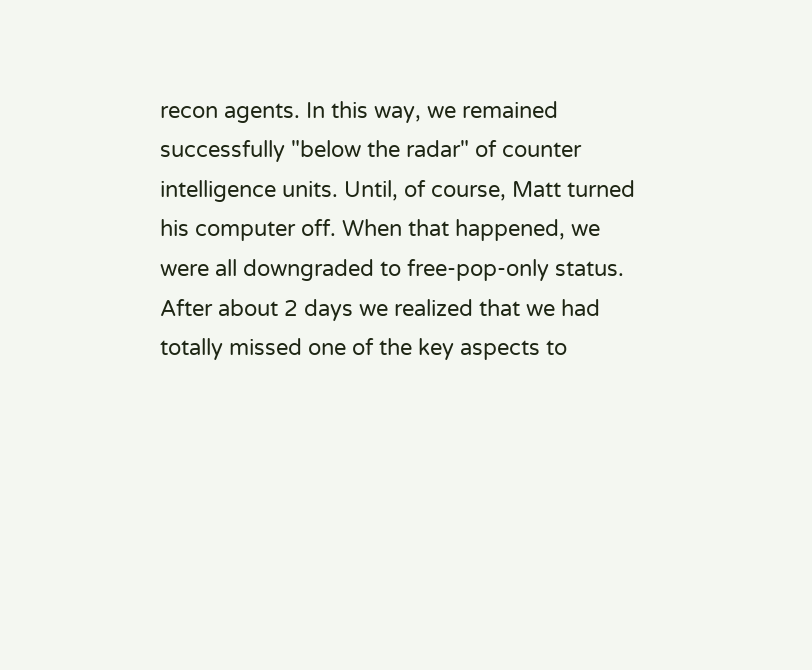recon agents. In this way, we remained successfully "below the radar" of counter intelligence units. Until, of course, Matt turned his computer off. When that happened, we were all downgraded to free-pop-only status. After about 2 days we realized that we had totally missed one of the key aspects to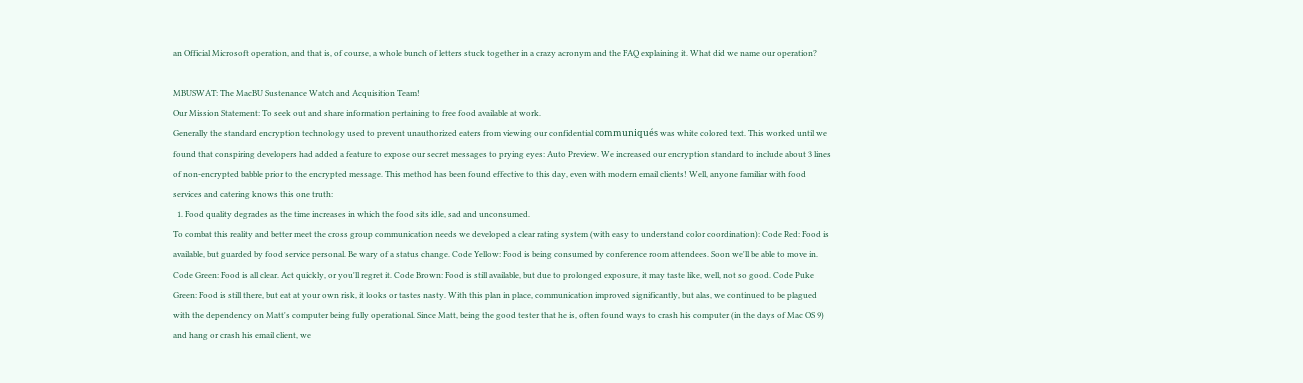an Official Microsoft operation, and that is, of course, a whole bunch of letters stuck together in a crazy acronym and the FAQ explaining it. What did we name our operation?

MBUSWAT: The MacBU Sustenance Watch and Acquisition Team!
Our Mission Statement: To seek out and share information pertaining to free food available at work.
Generally the standard encryption technology used to prevent unauthorized eaters from viewing our confidential communiqués was white colored text. This worked until we found that conspiring developers had added a feature to expose our secret messages to prying eyes: Auto Preview. We increased our encryption standard to include about 3 lines of non-encrypted babble prior to the encrypted message. This method has been found effective to this day, even with modern email clients! Well, anyone familiar with food services and catering knows this one truth:
  1. Food quality degrades as the time increases in which the food sits idle, sad and unconsumed.
To combat this reality and better meet the cross group communication needs we developed a clear rating system (with easy to understand color coordination): Code Red: Food is available, but guarded by food service personal. Be wary of a status change. Code Yellow: Food is being consumed by conference room attendees. Soon we'll be able to move in. Code Green: Food is all clear. Act quickly, or you'll regret it. Code Brown: Food is still available, but due to prolonged exposure, it may taste like, well, not so good. Code Puke Green: Food is still there, but eat at your own risk, it looks or tastes nasty. With this plan in place, communication improved significantly, but alas, we continued to be plagued with the dependency on Matt's computer being fully operational. Since Matt, being the good tester that he is, often found ways to crash his computer (in the days of Mac OS 9) and hang or crash his email client, we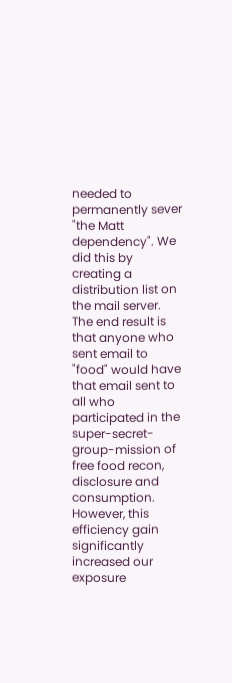needed to permanently sever "the Matt dependency". We did this by creating a distribution list on the mail server. The end result is that anyone who sent email to "food" would have that email sent to all who participated in the super-secret-group-mission of free food recon, disclosure and consumption. However, this efficiency gain significantly increased our exposure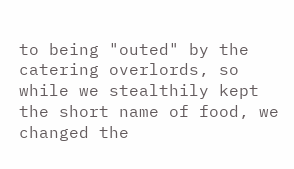to being "outed" by the catering overlords, so while we stealthily kept the short name of food, we changed the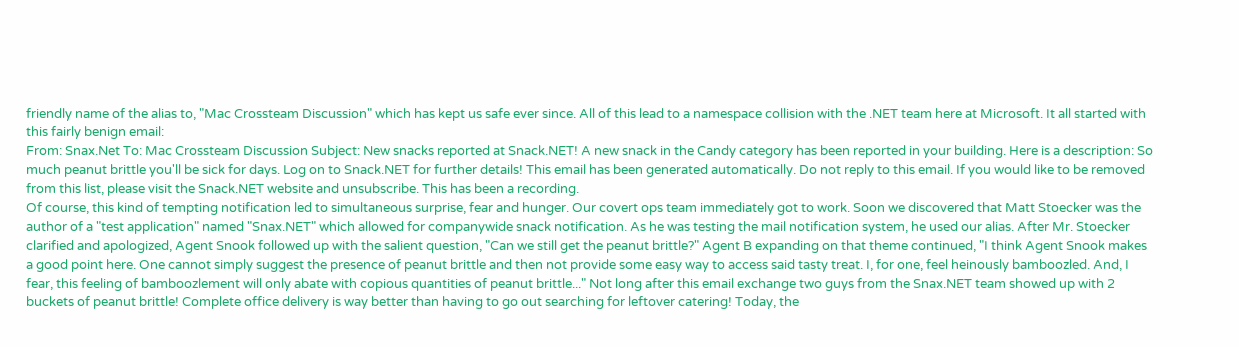friendly name of the alias to, "Mac Crossteam Discussion" which has kept us safe ever since. All of this lead to a namespace collision with the .NET team here at Microsoft. It all started with this fairly benign email:
From: Snax.Net To: Mac Crossteam Discussion Subject: New snacks reported at Snack.NET! A new snack in the Candy category has been reported in your building. Here is a description: So much peanut brittle you'll be sick for days. Log on to Snack.NET for further details! This email has been generated automatically. Do not reply to this email. If you would like to be removed from this list, please visit the Snack.NET website and unsubscribe. This has been a recording.
Of course, this kind of tempting notification led to simultaneous surprise, fear and hunger. Our covert ops team immediately got to work. Soon we discovered that Matt Stoecker was the author of a "test application" named "Snax.NET" which allowed for companywide snack notification. As he was testing the mail notification system, he used our alias. After Mr. Stoecker clarified and apologized, Agent Snook followed up with the salient question, "Can we still get the peanut brittle?" Agent B expanding on that theme continued, "I think Agent Snook makes a good point here. One cannot simply suggest the presence of peanut brittle and then not provide some easy way to access said tasty treat. I, for one, feel heinously bamboozled. And, I fear, this feeling of bamboozlement will only abate with copious quantities of peanut brittle..." Not long after this email exchange two guys from the Snax.NET team showed up with 2 buckets of peanut brittle! Complete office delivery is way better than having to go out searching for leftover catering! Today, the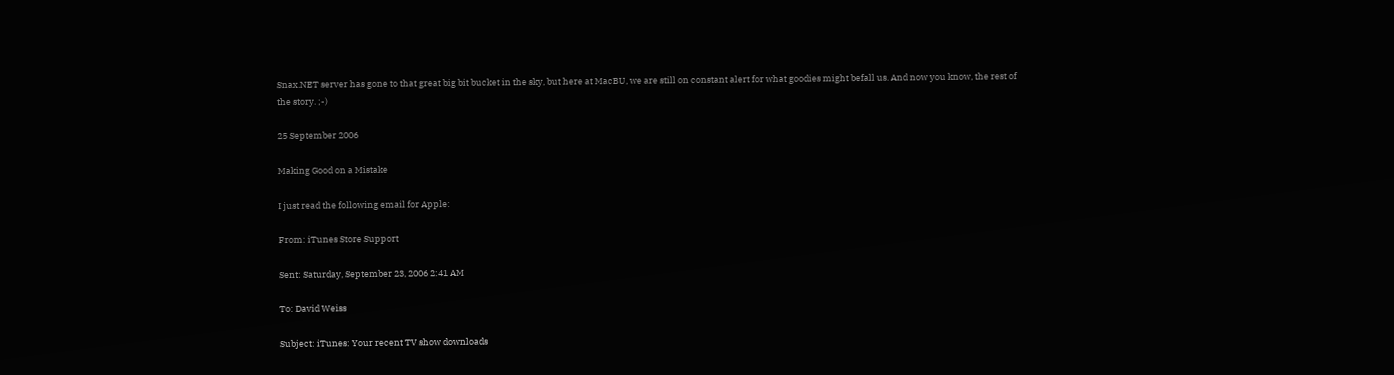Snax.NET server has gone to that great big bit bucket in the sky, but here at MacBU, we are still on constant alert for what goodies might befall us. And now you know, the rest of the story. ;-)

25 September 2006

Making Good on a Mistake

I just read the following email for Apple:

From: iTunes Store Support

Sent: Saturday, September 23, 2006 2:41 AM

To: David Weiss

Subject: iTunes: Your recent TV show downloads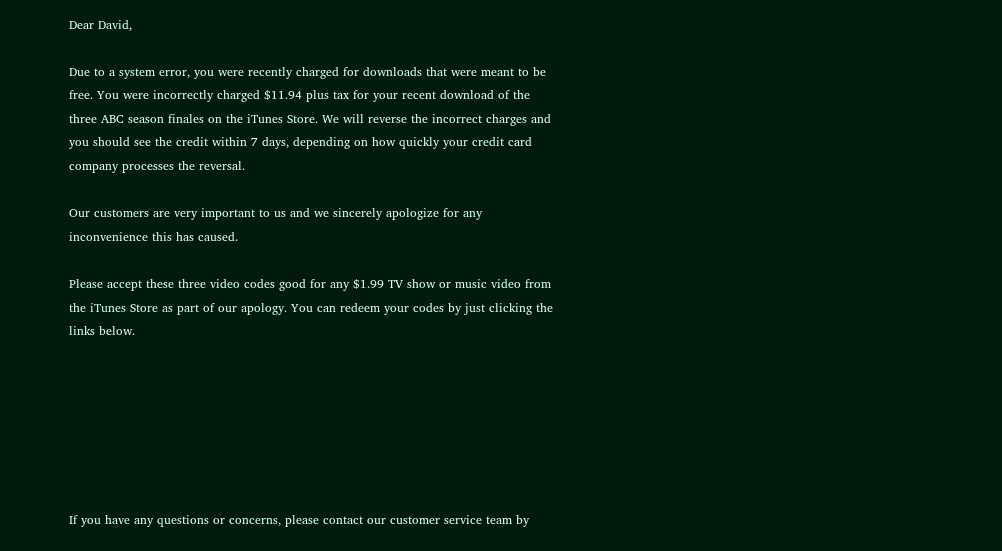Dear David,

Due to a system error, you were recently charged for downloads that were meant to be free. You were incorrectly charged $11.94 plus tax for your recent download of the three ABC season finales on the iTunes Store. We will reverse the incorrect charges and you should see the credit within 7 days, depending on how quickly your credit card company processes the reversal.

Our customers are very important to us and we sincerely apologize for any inconvenience this has caused.

Please accept these three video codes good for any $1.99 TV show or music video from the iTunes Store as part of our apology. You can redeem your codes by just clicking the links below.







If you have any questions or concerns, please contact our customer service team by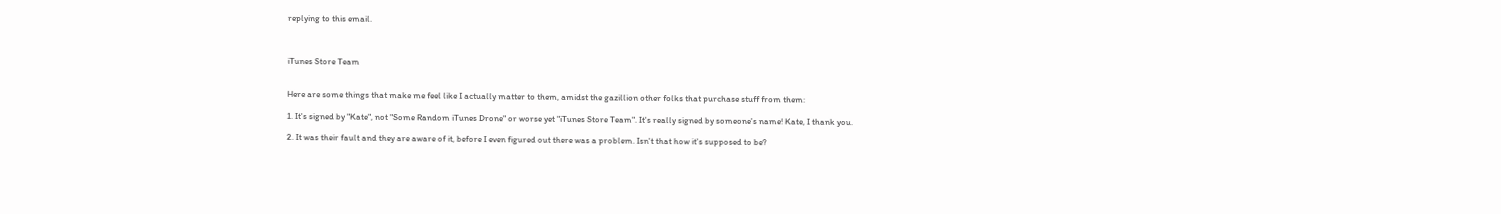replying to this email.



iTunes Store Team


Here are some things that make me feel like I actually matter to them, amidst the gazillion other folks that purchase stuff from them:

1. It's signed by "Kate", not "Some Random iTunes Drone" or worse yet "iTunes Store Team". It's really signed by someone's name! Kate, I thank you.

2. It was their fault and they are aware of it, before I even figured out there was a problem. Isn't that how it's supposed to be?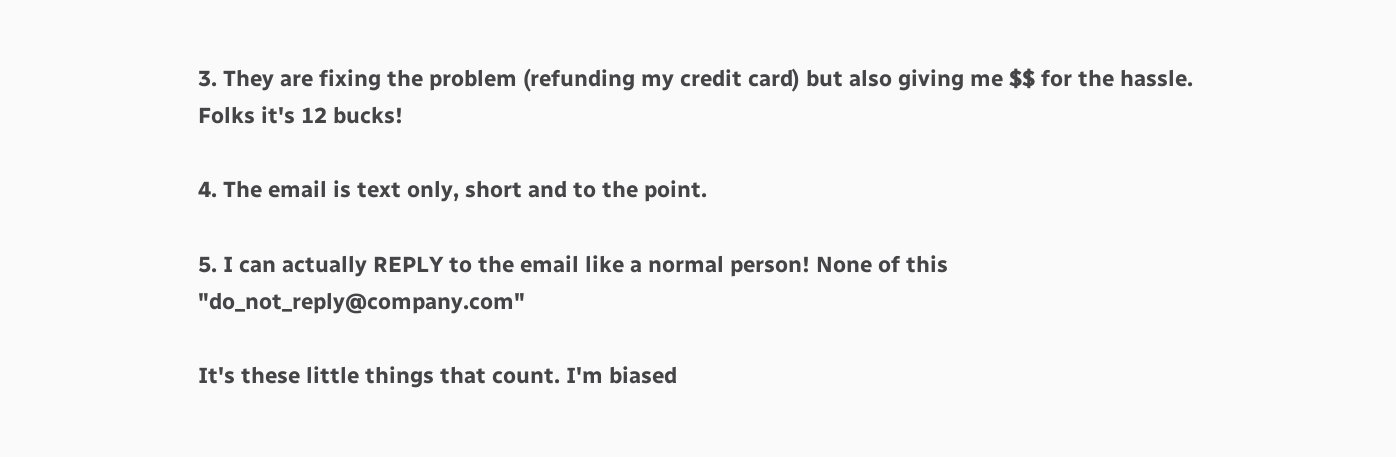3. They are fixing the problem (refunding my credit card) but also giving me $$ for the hassle. Folks it's 12 bucks!

4. The email is text only, short and to the point.

5. I can actually REPLY to the email like a normal person! None of this "do_not_reply@company.com"

It's these little things that count. I'm biased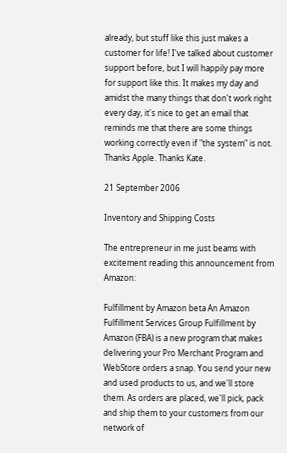already, but stuff like this just makes a customer for life! I've talked about customer support before, but I will happily pay more for support like this. It makes my day and amidst the many things that don't work right every day, it's nice to get an email that reminds me that there are some things working correctly even if "the system" is not. Thanks Apple. Thanks Kate.

21 September 2006

Inventory and Shipping Costs

The entrepreneur in me just beams with excitement reading this announcement from Amazon:

Fulfillment by Amazon beta An Amazon Fulfillment Services Group Fulfillment by Amazon (FBA) is a new program that makes delivering your Pro Merchant Program and WebStore orders a snap. You send your new and used products to us, and we'll store them. As orders are placed, we'll pick, pack and ship them to your customers from our network of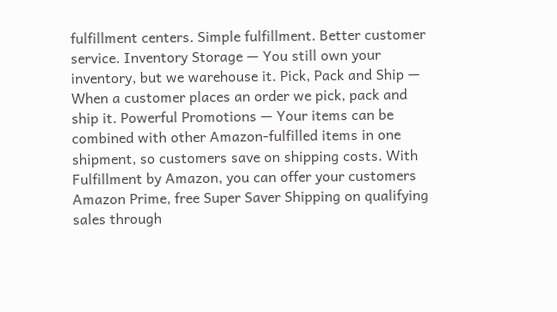fulfillment centers. Simple fulfillment. Better customer service. Inventory Storage — You still own your inventory, but we warehouse it. Pick, Pack and Ship — When a customer places an order we pick, pack and ship it. Powerful Promotions — Your items can be combined with other Amazon-fulfilled items in one shipment, so customers save on shipping costs. With Fulfillment by Amazon, you can offer your customers Amazon Prime, free Super Saver Shipping on qualifying sales through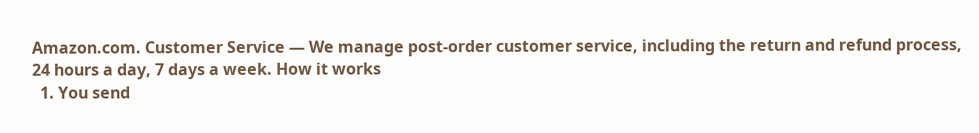Amazon.com. Customer Service — We manage post-order customer service, including the return and refund process, 24 hours a day, 7 days a week. How it works
  1. You send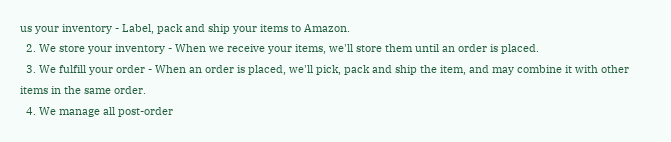us your inventory - Label, pack and ship your items to Amazon.
  2. We store your inventory - When we receive your items, we'll store them until an order is placed.
  3. We fulfill your order - When an order is placed, we'll pick, pack and ship the item, and may combine it with other items in the same order.
  4. We manage all post-order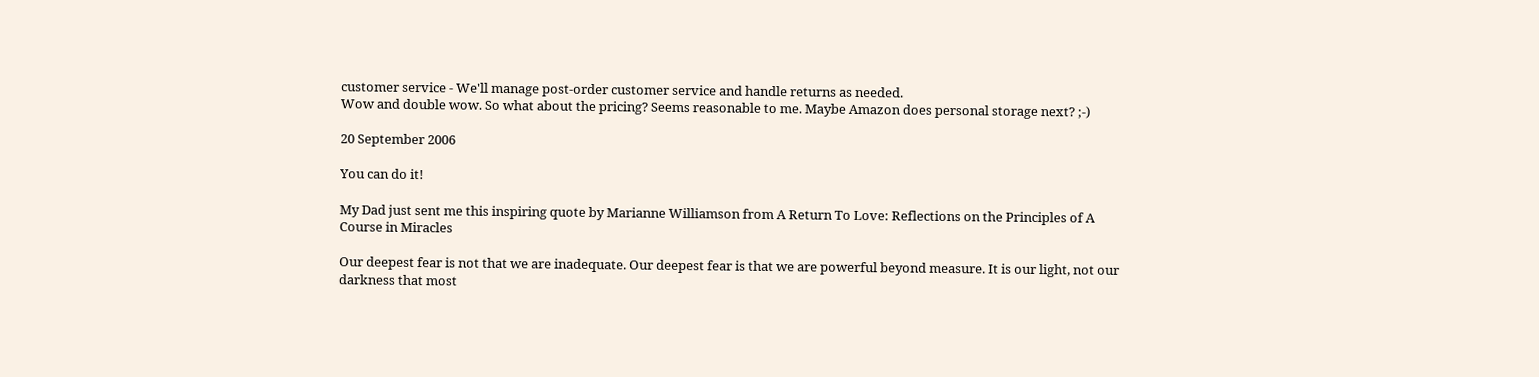customer service - We'll manage post-order customer service and handle returns as needed.
Wow and double wow. So what about the pricing? Seems reasonable to me. Maybe Amazon does personal storage next? ;-)

20 September 2006

You can do it!

My Dad just sent me this inspiring quote by Marianne Williamson from A Return To Love: Reflections on the Principles of A Course in Miracles

Our deepest fear is not that we are inadequate. Our deepest fear is that we are powerful beyond measure. It is our light, not our darkness that most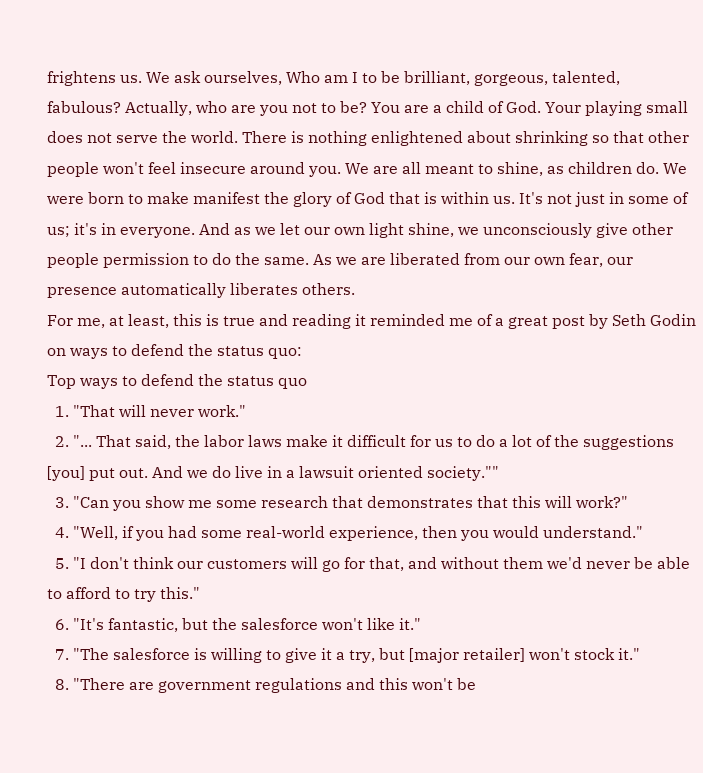frightens us. We ask ourselves, Who am I to be brilliant, gorgeous, talented, fabulous? Actually, who are you not to be? You are a child of God. Your playing small does not serve the world. There is nothing enlightened about shrinking so that other people won't feel insecure around you. We are all meant to shine, as children do. We were born to make manifest the glory of God that is within us. It's not just in some of us; it's in everyone. And as we let our own light shine, we unconsciously give other people permission to do the same. As we are liberated from our own fear, our presence automatically liberates others.
For me, at least, this is true and reading it reminded me of a great post by Seth Godin on ways to defend the status quo:
Top ways to defend the status quo
  1. "That will never work."
  2. "... That said, the labor laws make it difficult for us to do a lot of the suggestions [you] put out. And we do live in a lawsuit oriented society.""
  3. "Can you show me some research that demonstrates that this will work?"
  4. "Well, if you had some real-world experience, then you would understand."
  5. "I don't think our customers will go for that, and without them we'd never be able to afford to try this."
  6. "It's fantastic, but the salesforce won't like it."
  7. "The salesforce is willing to give it a try, but [major retailer] won't stock it."
  8. "There are government regulations and this won't be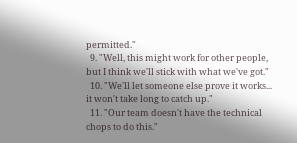permitted."
  9. "Well, this might work for other people, but I think we'll stick with what we've got."
  10. "We'll let someone else prove it works... it won't take long to catch up."
  11. "Our team doesn't have the technical chops to do this."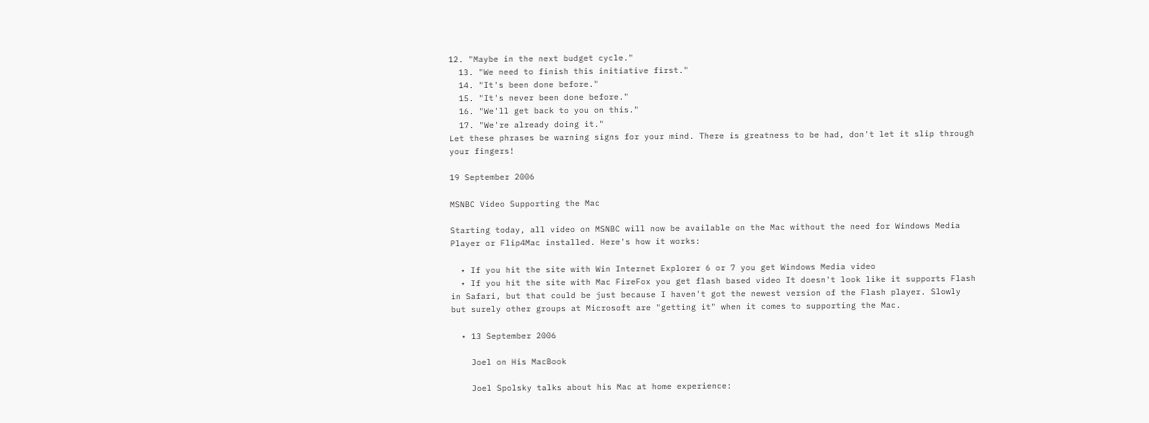12. "Maybe in the next budget cycle."
  13. "We need to finish this initiative first."
  14. "It's been done before."
  15. "It's never been done before."
  16. "We'll get back to you on this."
  17. "We're already doing it."
Let these phrases be warning signs for your mind. There is greatness to be had, don't let it slip through your fingers!

19 September 2006

MSNBC Video Supporting the Mac

Starting today, all video on MSNBC will now be available on the Mac without the need for Windows Media Player or Flip4Mac installed. Here's how it works:

  • If you hit the site with Win Internet Explorer 6 or 7 you get Windows Media video
  • If you hit the site with Mac FireFox you get flash based video It doesn't look like it supports Flash in Safari, but that could be just because I haven't got the newest version of the Flash player. Slowly but surely other groups at Microsoft are "getting it" when it comes to supporting the Mac.

  • 13 September 2006

    Joel on His MacBook

    Joel Spolsky talks about his Mac at home experience: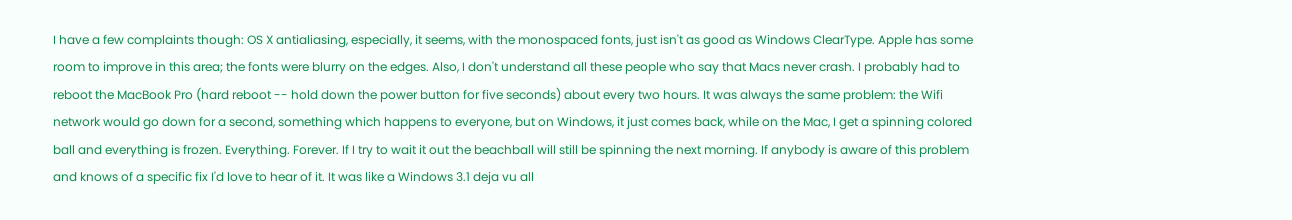I have a few complaints though: OS X antialiasing, especially, it seems, with the monospaced fonts, just isn't as good as Windows ClearType. Apple has some room to improve in this area; the fonts were blurry on the edges. Also, I don't understand all these people who say that Macs never crash. I probably had to reboot the MacBook Pro (hard reboot -- hold down the power button for five seconds) about every two hours. It was always the same problem: the Wifi network would go down for a second, something which happens to everyone, but on Windows, it just comes back, while on the Mac, I get a spinning colored ball and everything is frozen. Everything. Forever. If I try to wait it out the beachball will still be spinning the next morning. If anybody is aware of this problem and knows of a specific fix I'd love to hear of it. It was like a Windows 3.1 deja vu all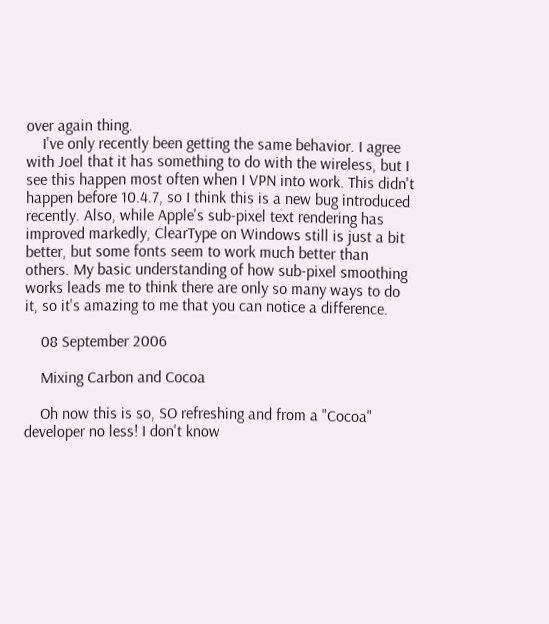over again thing.
    I've only recently been getting the same behavior. I agree with Joel that it has something to do with the wireless, but I see this happen most often when I VPN into work. This didn't happen before 10.4.7, so I think this is a new bug introduced recently. Also, while Apple's sub-pixel text rendering has improved markedly, ClearType on Windows still is just a bit better, but some fonts seem to work much better than others. My basic understanding of how sub-pixel smoothing works leads me to think there are only so many ways to do it, so it's amazing to me that you can notice a difference.

    08 September 2006

    Mixing Carbon and Cocoa

    Oh now this is so, SO refreshing and from a "Cocoa" developer no less! I don't know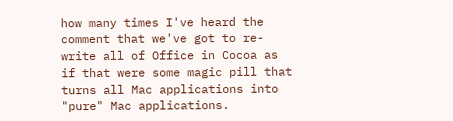how many times I've heard the comment that we've got to re-write all of Office in Cocoa as if that were some magic pill that turns all Mac applications into "pure" Mac applications.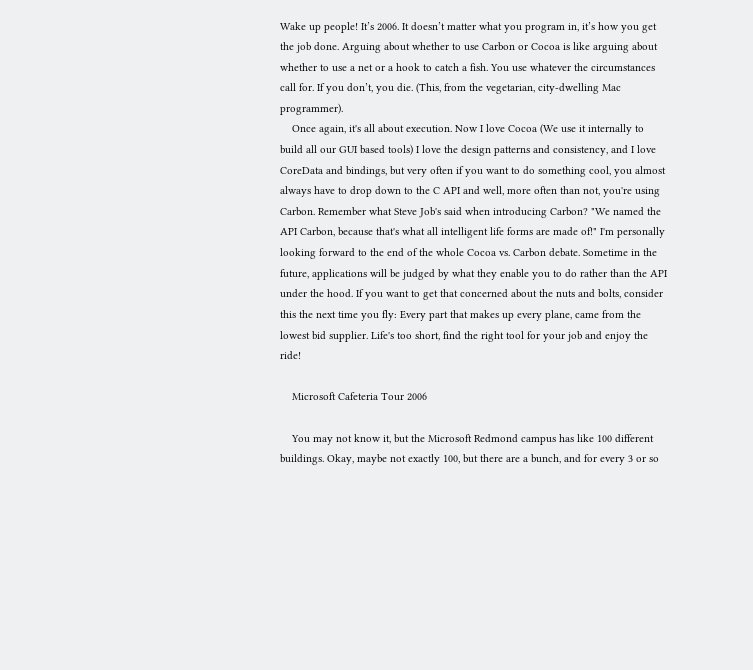Wake up people! It’s 2006. It doesn’t matter what you program in, it’s how you get the job done. Arguing about whether to use Carbon or Cocoa is like arguing about whether to use a net or a hook to catch a fish. You use whatever the circumstances call for. If you don’t, you die. (This, from the vegetarian, city-dwelling Mac programmer).
    Once again, it's all about execution. Now I love Cocoa (We use it internally to build all our GUI based tools) I love the design patterns and consistency, and I love CoreData and bindings, but very often if you want to do something cool, you almost always have to drop down to the C API and well, more often than not, you're using Carbon. Remember what Steve Job's said when introducing Carbon? "We named the API Carbon, because that's what all intelligent life forms are made of!" I'm personally looking forward to the end of the whole Cocoa vs. Carbon debate. Sometime in the future, applications will be judged by what they enable you to do rather than the API under the hood. If you want to get that concerned about the nuts and bolts, consider this the next time you fly: Every part that makes up every plane, came from the lowest bid supplier. Life's too short, find the right tool for your job and enjoy the ride!

    Microsoft Cafeteria Tour 2006

    You may not know it, but the Microsoft Redmond campus has like 100 different buildings. Okay, maybe not exactly 100, but there are a bunch, and for every 3 or so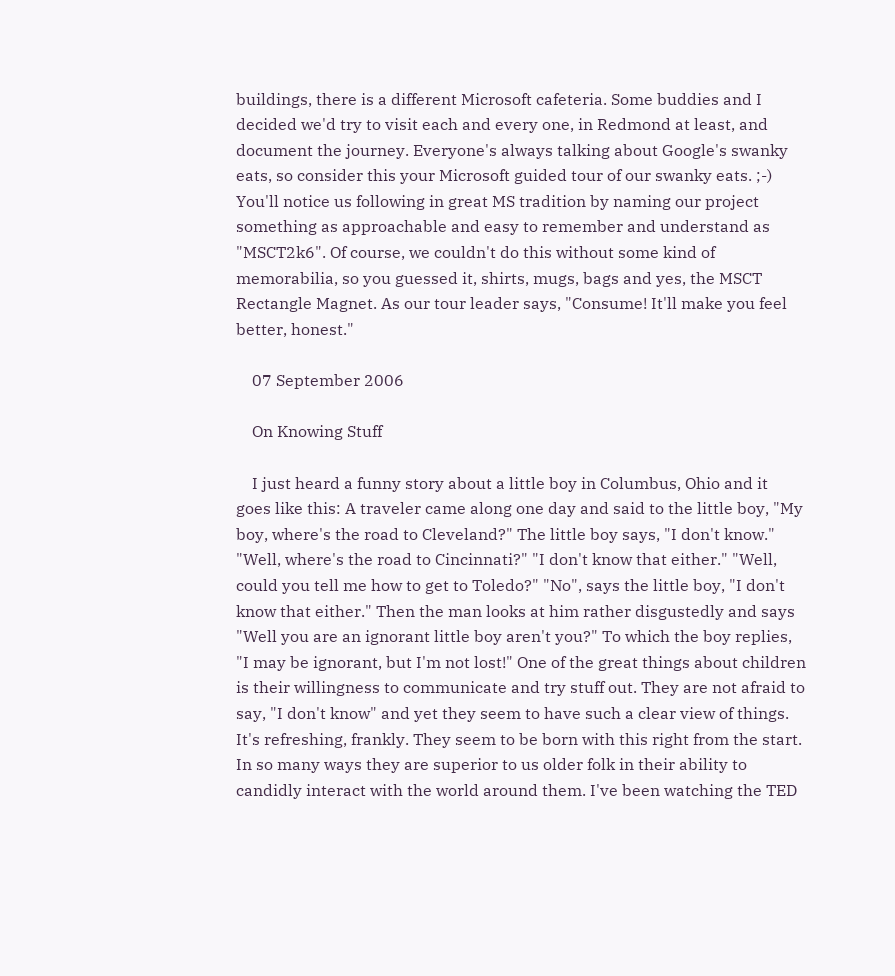buildings, there is a different Microsoft cafeteria. Some buddies and I decided we'd try to visit each and every one, in Redmond at least, and document the journey. Everyone's always talking about Google's swanky eats, so consider this your Microsoft guided tour of our swanky eats. ;-) You'll notice us following in great MS tradition by naming our project something as approachable and easy to remember and understand as "MSCT2k6". Of course, we couldn't do this without some kind of memorabilia, so you guessed it, shirts, mugs, bags and yes, the MSCT Rectangle Magnet. As our tour leader says, "Consume! It'll make you feel better, honest."

    07 September 2006

    On Knowing Stuff

    I just heard a funny story about a little boy in Columbus, Ohio and it goes like this: A traveler came along one day and said to the little boy, "My boy, where's the road to Cleveland?" The little boy says, "I don't know." "Well, where's the road to Cincinnati?" "I don't know that either." "Well, could you tell me how to get to Toledo?" "No", says the little boy, "I don't know that either." Then the man looks at him rather disgustedly and says "Well you are an ignorant little boy aren't you?" To which the boy replies, "I may be ignorant, but I'm not lost!" One of the great things about children is their willingness to communicate and try stuff out. They are not afraid to say, "I don't know" and yet they seem to have such a clear view of things. It's refreshing, frankly. They seem to be born with this right from the start. In so many ways they are superior to us older folk in their ability to candidly interact with the world around them. I've been watching the TED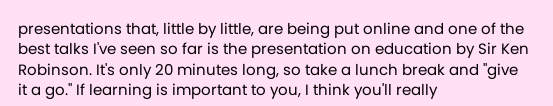presentations that, little by little, are being put online and one of the best talks I've seen so far is the presentation on education by Sir Ken Robinson. It's only 20 minutes long, so take a lunch break and "give it a go." If learning is important to you, I think you'll really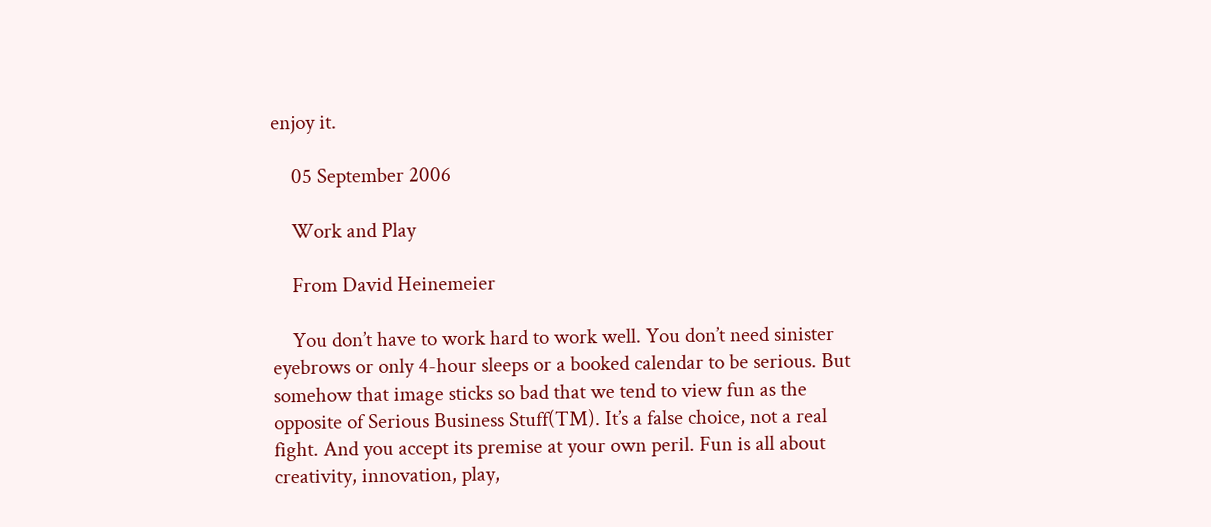enjoy it.

    05 September 2006

    Work and Play

    From David Heinemeier

    You don’t have to work hard to work well. You don’t need sinister eyebrows or only 4-hour sleeps or a booked calendar to be serious. But somehow that image sticks so bad that we tend to view fun as the opposite of Serious Business Stuff(TM). It’s a false choice, not a real fight. And you accept its premise at your own peril. Fun is all about creativity, innovation, play,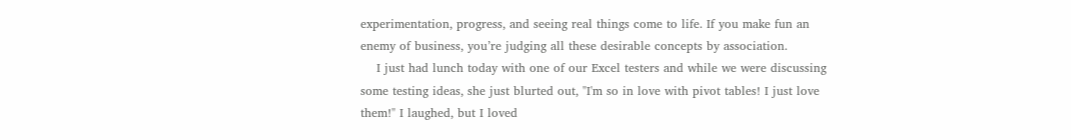experimentation, progress, and seeing real things come to life. If you make fun an enemy of business, you’re judging all these desirable concepts by association.
    I just had lunch today with one of our Excel testers and while we were discussing some testing ideas, she just blurted out, "I'm so in love with pivot tables! I just love them!" I laughed, but I loved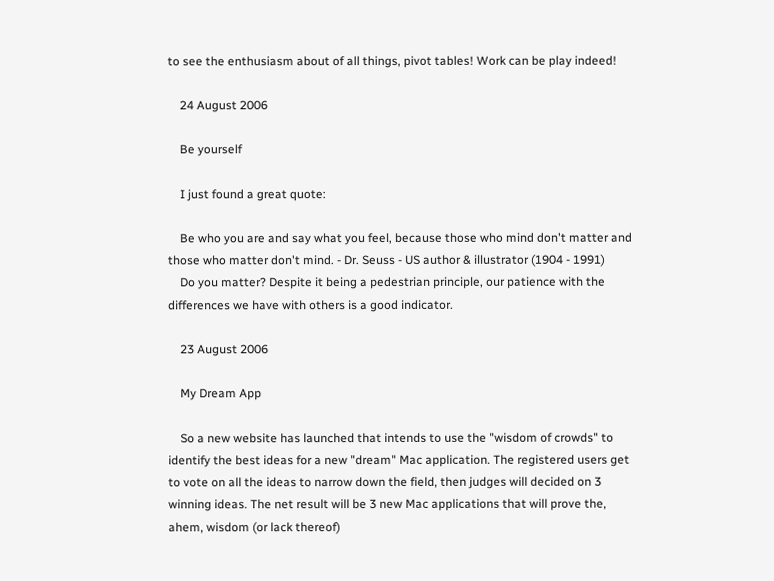to see the enthusiasm about of all things, pivot tables! Work can be play indeed!

    24 August 2006

    Be yourself

    I just found a great quote:

    Be who you are and say what you feel, because those who mind don't matter and those who matter don't mind. - Dr. Seuss - US author & illustrator (1904 - 1991)
    Do you matter? Despite it being a pedestrian principle, our patience with the differences we have with others is a good indicator.

    23 August 2006

    My Dream App

    So a new website has launched that intends to use the "wisdom of crowds" to identify the best ideas for a new "dream" Mac application. The registered users get to vote on all the ideas to narrow down the field, then judges will decided on 3 winning ideas. The net result will be 3 new Mac applications that will prove the, ahem, wisdom (or lack thereof)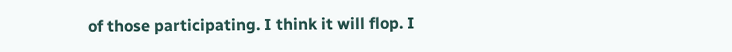of those participating. I think it will flop. I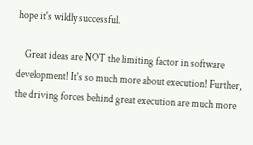hope it's wildly successful.

    Great ideas are NOT the limiting factor in software development! It's so much more about execution! Further, the driving forces behind great execution are much more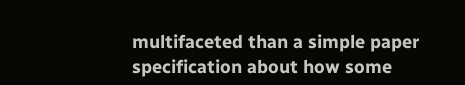multifaceted than a simple paper specification about how some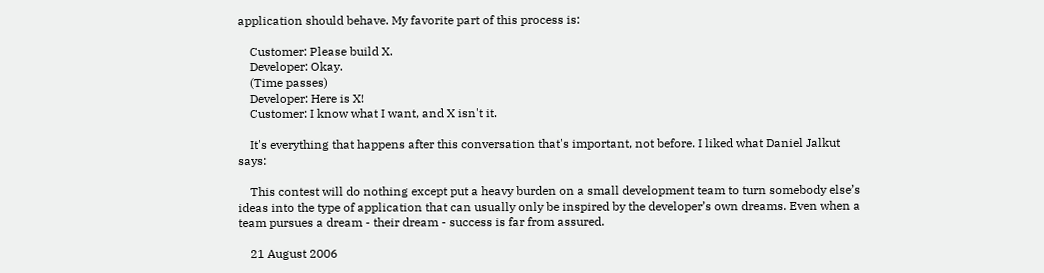application should behave. My favorite part of this process is:

    Customer: Please build X.
    Developer: Okay.
    (Time passes)
    Developer: Here is X!
    Customer: I know what I want, and X isn't it.

    It's everything that happens after this conversation that's important, not before. I liked what Daniel Jalkut says:

    This contest will do nothing except put a heavy burden on a small development team to turn somebody else’s ideas into the type of application that can usually only be inspired by the developer’s own dreams. Even when a team pursues a dream - their dream - success is far from assured.

    21 August 2006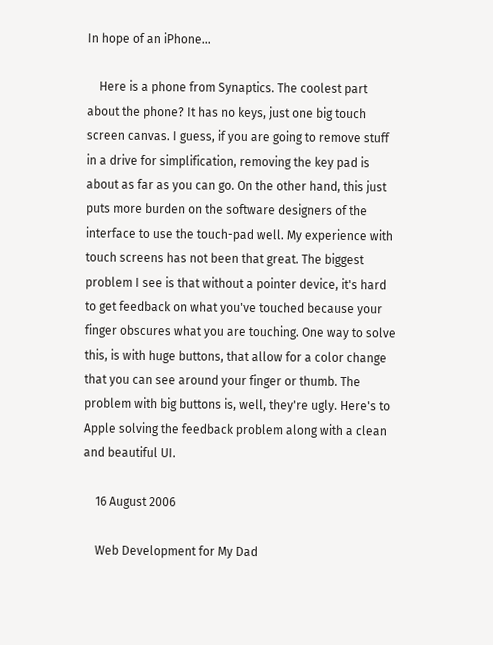In hope of an iPhone...

    Here is a phone from Synaptics. The coolest part about the phone? It has no keys, just one big touch screen canvas. I guess, if you are going to remove stuff in a drive for simplification, removing the key pad is about as far as you can go. On the other hand, this just puts more burden on the software designers of the interface to use the touch-pad well. My experience with touch screens has not been that great. The biggest problem I see is that without a pointer device, it's hard to get feedback on what you've touched because your finger obscures what you are touching. One way to solve this, is with huge buttons, that allow for a color change that you can see around your finger or thumb. The problem with big buttons is, well, they're ugly. Here's to Apple solving the feedback problem along with a clean and beautiful UI.

    16 August 2006

    Web Development for My Dad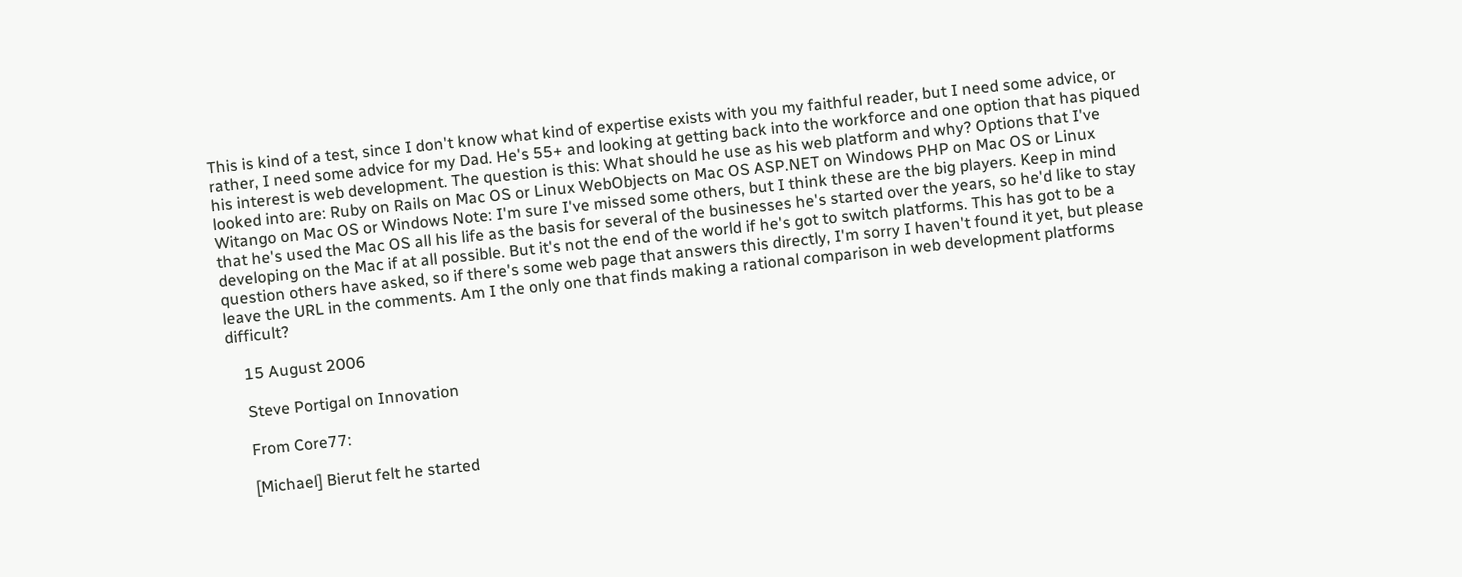This is kind of a test, since I don't know what kind of expertise exists with you my faithful reader, but I need some advice, or rather, I need some advice for my Dad. He's 55+ and looking at getting back into the workforce and one option that has piqued his interest is web development. The question is this: What should he use as his web platform and why? Options that I've looked into are: Ruby on Rails on Mac OS or Linux WebObjects on Mac OS ASP.NET on Windows PHP on Mac OS or Linux Witango on Mac OS or Windows Note: I'm sure I've missed some others, but I think these are the big players. Keep in mind that he's used the Mac OS all his life as the basis for several of the businesses he's started over the years, so he'd like to stay developing on the Mac if at all possible. But it's not the end of the world if he's got to switch platforms. This has got to be a question others have asked, so if there's some web page that answers this directly, I'm sorry I haven't found it yet, but please leave the URL in the comments. Am I the only one that finds making a rational comparison in web development platforms difficult?

    15 August 2006

    Steve Portigal on Innovation

    From Core77:

    [Michael] Bierut felt he started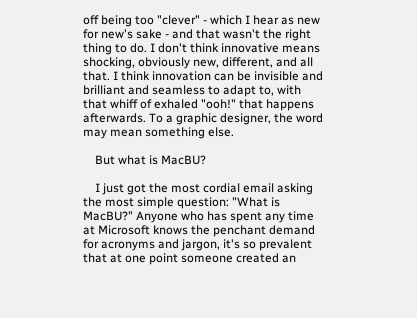off being too "clever" - which I hear as new for new's sake - and that wasn't the right thing to do. I don't think innovative means shocking, obviously new, different, and all that. I think innovation can be invisible and brilliant and seamless to adapt to, with that whiff of exhaled "ooh!" that happens afterwards. To a graphic designer, the word may mean something else.

    But what is MacBU?

    I just got the most cordial email asking the most simple question: "What is MacBU?" Anyone who has spent any time at Microsoft knows the penchant demand for acronyms and jargon, it's so prevalent that at one point someone created an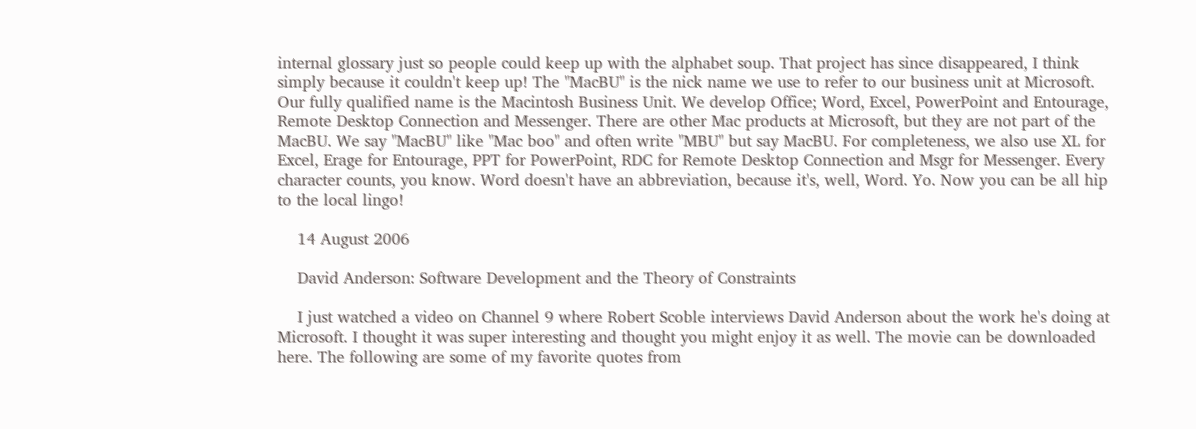internal glossary just so people could keep up with the alphabet soup. That project has since disappeared, I think simply because it couldn't keep up! The "MacBU" is the nick name we use to refer to our business unit at Microsoft. Our fully qualified name is the Macintosh Business Unit. We develop Office; Word, Excel, PowerPoint and Entourage, Remote Desktop Connection and Messenger. There are other Mac products at Microsoft, but they are not part of the MacBU. We say "MacBU" like "Mac boo" and often write "MBU" but say MacBU. For completeness, we also use XL for Excel, Erage for Entourage, PPT for PowerPoint, RDC for Remote Desktop Connection and Msgr for Messenger. Every character counts, you know. Word doesn't have an abbreviation, because it's, well, Word. Yo. Now you can be all hip to the local lingo!

    14 August 2006

    David Anderson: Software Development and the Theory of Constraints

    I just watched a video on Channel 9 where Robert Scoble interviews David Anderson about the work he's doing at Microsoft. I thought it was super interesting and thought you might enjoy it as well. The movie can be downloaded here. The following are some of my favorite quotes from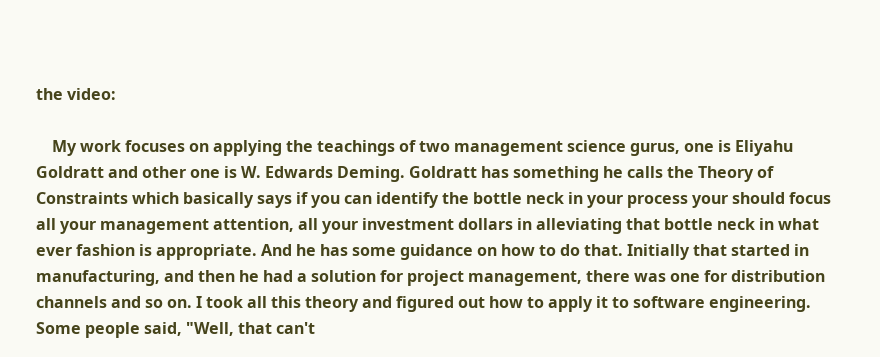the video:

    My work focuses on applying the teachings of two management science gurus, one is Eliyahu Goldratt and other one is W. Edwards Deming. Goldratt has something he calls the Theory of Constraints which basically says if you can identify the bottle neck in your process your should focus all your management attention, all your investment dollars in alleviating that bottle neck in what ever fashion is appropriate. And he has some guidance on how to do that. Initially that started in manufacturing, and then he had a solution for project management, there was one for distribution channels and so on. I took all this theory and figured out how to apply it to software engineering. Some people said, "Well, that can't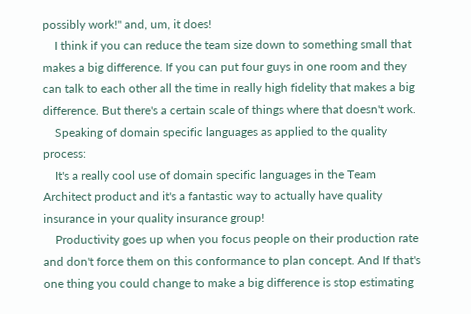possibly work!" and, um, it does!
    I think if you can reduce the team size down to something small that makes a big difference. If you can put four guys in one room and they can talk to each other all the time in really high fidelity that makes a big difference. But there's a certain scale of things where that doesn't work.
    Speaking of domain specific languages as applied to the quality process:
    It's a really cool use of domain specific languages in the Team Architect product and it's a fantastic way to actually have quality insurance in your quality insurance group!
    Productivity goes up when you focus people on their production rate and don't force them on this conformance to plan concept. And If that's one thing you could change to make a big difference is stop estimating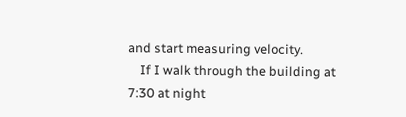and start measuring velocity.
    If I walk through the building at 7:30 at night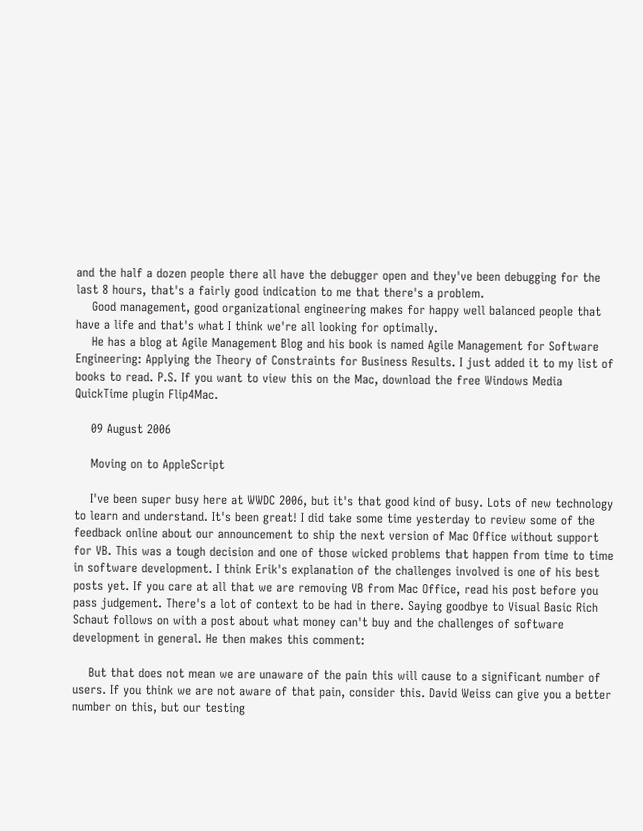and the half a dozen people there all have the debugger open and they've been debugging for the last 8 hours, that's a fairly good indication to me that there's a problem.
    Good management, good organizational engineering makes for happy well balanced people that have a life and that's what I think we're all looking for optimally.
    He has a blog at Agile Management Blog and his book is named Agile Management for Software Engineering: Applying the Theory of Constraints for Business Results. I just added it to my list of books to read. P.S. If you want to view this on the Mac, download the free Windows Media QuickTime plugin Flip4Mac.

    09 August 2006

    Moving on to AppleScript

    I've been super busy here at WWDC 2006, but it's that good kind of busy. Lots of new technology to learn and understand. It's been great! I did take some time yesterday to review some of the feedback online about our announcement to ship the next version of Mac Office without support for VB. This was a tough decision and one of those wicked problems that happen from time to time in software development. I think Erik's explanation of the challenges involved is one of his best posts yet. If you care at all that we are removing VB from Mac Office, read his post before you pass judgement. There's a lot of context to be had in there. Saying goodbye to Visual Basic Rich Schaut follows on with a post about what money can't buy and the challenges of software development in general. He then makes this comment:

    But that does not mean we are unaware of the pain this will cause to a significant number of users. If you think we are not aware of that pain, consider this. David Weiss can give you a better number on this, but our testing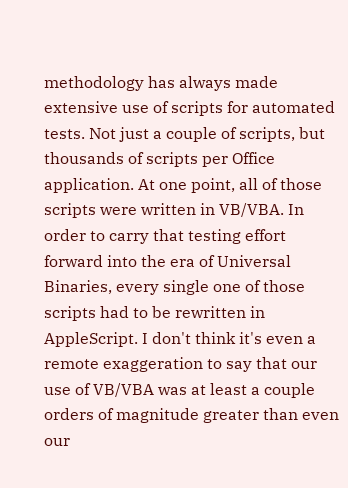methodology has always made extensive use of scripts for automated tests. Not just a couple of scripts, but thousands of scripts per Office application. At one point, all of those scripts were written in VB/VBA. In order to carry that testing effort forward into the era of Universal Binaries, every single one of those scripts had to be rewritten in AppleScript. I don't think it's even a remote exaggeration to say that our use of VB/VBA was at least a couple orders of magnitude greater than even our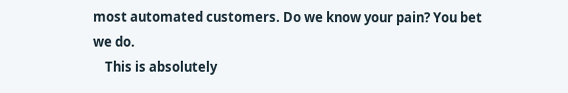most automated customers. Do we know your pain? You bet we do.
    This is absolutely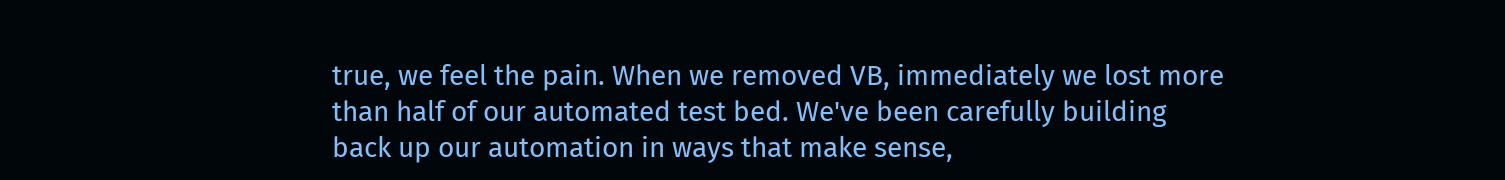true, we feel the pain. When we removed VB, immediately we lost more than half of our automated test bed. We've been carefully building back up our automation in ways that make sense,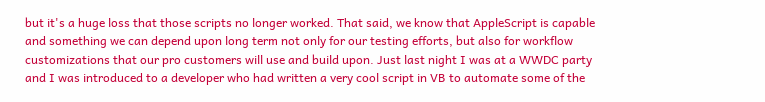but it's a huge loss that those scripts no longer worked. That said, we know that AppleScript is capable and something we can depend upon long term not only for our testing efforts, but also for workflow customizations that our pro customers will use and build upon. Just last night I was at a WWDC party and I was introduced to a developer who had written a very cool script in VB to automate some of the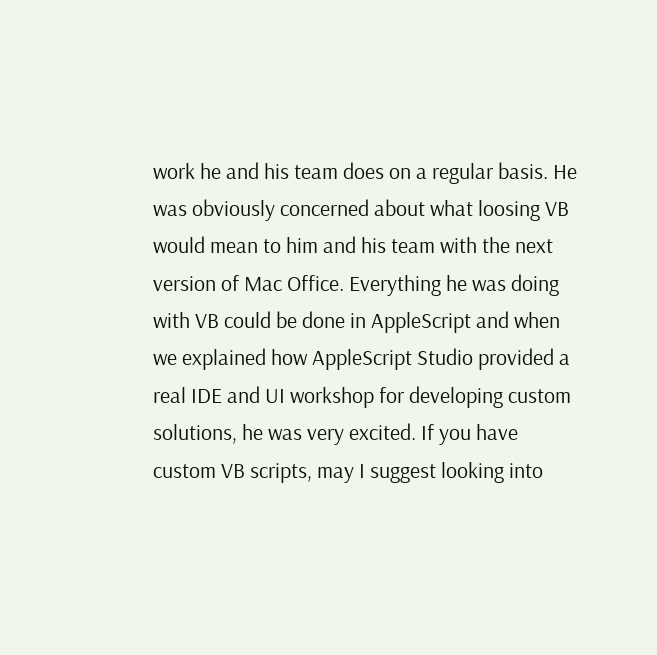work he and his team does on a regular basis. He was obviously concerned about what loosing VB would mean to him and his team with the next version of Mac Office. Everything he was doing with VB could be done in AppleScript and when we explained how AppleScript Studio provided a real IDE and UI workshop for developing custom solutions, he was very excited. If you have custom VB scripts, may I suggest looking into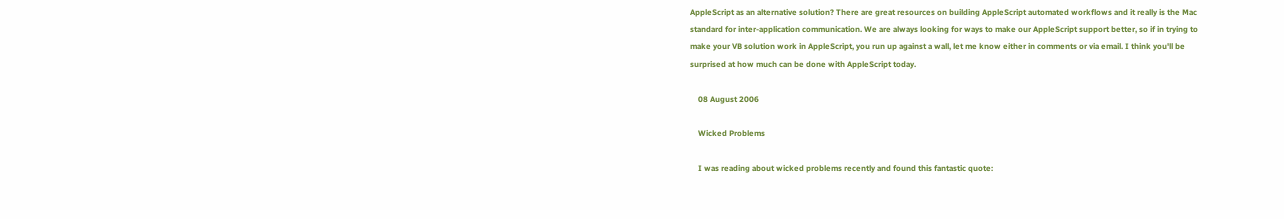AppleScript as an alternative solution? There are great resources on building AppleScript automated workflows and it really is the Mac standard for inter-application communication. We are always looking for ways to make our AppleScript support better, so if in trying to make your VB solution work in AppleScript, you run up against a wall, let me know either in comments or via email. I think you'll be surprised at how much can be done with AppleScript today.

    08 August 2006

    Wicked Problems

    I was reading about wicked problems recently and found this fantastic quote: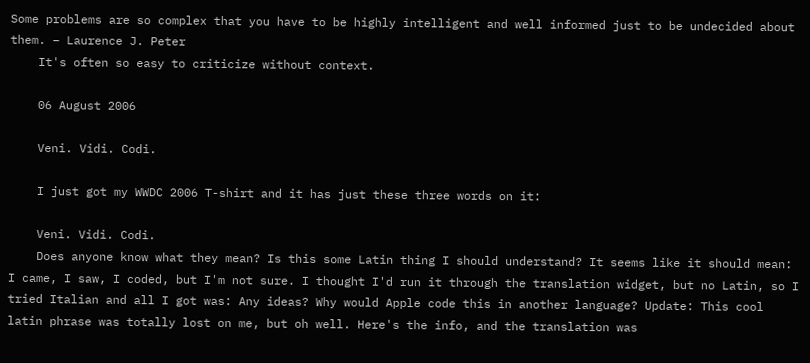Some problems are so complex that you have to be highly intelligent and well informed just to be undecided about them. – Laurence J. Peter
    It's often so easy to criticize without context.

    06 August 2006

    Veni. Vidi. Codi.

    I just got my WWDC 2006 T-shirt and it has just these three words on it:

    Veni. Vidi. Codi.
    Does anyone know what they mean? Is this some Latin thing I should understand? It seems like it should mean: I came, I saw, I coded, but I'm not sure. I thought I'd run it through the translation widget, but no Latin, so I tried Italian and all I got was: Any ideas? Why would Apple code this in another language? Update: This cool latin phrase was totally lost on me, but oh well. Here's the info, and the translation was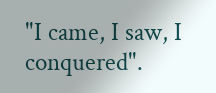"I came, I saw, I conquered".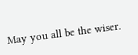May you all be the wiser.